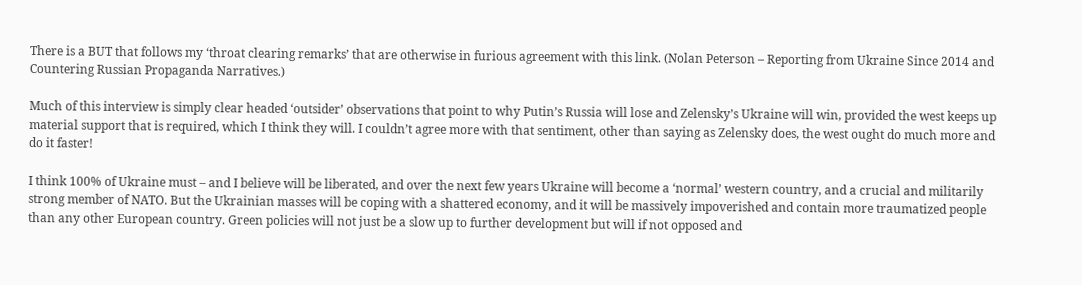There is a BUT that follows my ‘throat clearing remarks’ that are otherwise in furious agreement with this link. (Nolan Peterson – Reporting from Ukraine Since 2014 and Countering Russian Propaganda Narratives.)

Much of this interview is simply clear headed ‘outsider’ observations that point to why Putin’s Russia will lose and Zelensky’s Ukraine will win, provided the west keeps up material support that is required, which I think they will. I couldn’t agree more with that sentiment, other than saying as Zelensky does, the west ought do much more and do it faster!

I think 100% of Ukraine must – and I believe will be liberated, and over the next few years Ukraine will become a ‘normal’ western country, and a crucial and militarily strong member of NATO. But the Ukrainian masses will be coping with a shattered economy, and it will be massively impoverished and contain more traumatized people than any other European country. Green policies will not just be a slow up to further development but will if not opposed and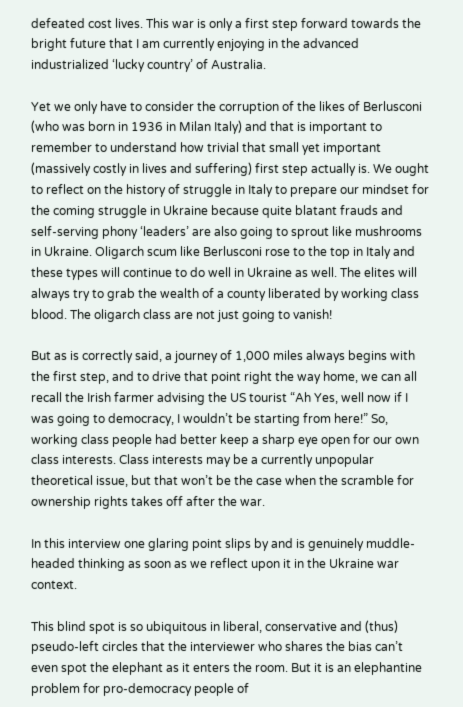defeated cost lives. This war is only a first step forward towards the bright future that I am currently enjoying in the advanced industrialized ‘lucky country’ of Australia.

Yet we only have to consider the corruption of the likes of Berlusconi (who was born in 1936 in Milan Italy) and that is important to remember to understand how trivial that small yet important (massively costly in lives and suffering) first step actually is. We ought to reflect on the history of struggle in Italy to prepare our mindset for the coming struggle in Ukraine because quite blatant frauds and self-serving phony ‘leaders’ are also going to sprout like mushrooms in Ukraine. Oligarch scum like Berlusconi rose to the top in Italy and these types will continue to do well in Ukraine as well. The elites will always try to grab the wealth of a county liberated by working class blood. The oligarch class are not just going to vanish!

But as is correctly said, a journey of 1,000 miles always begins with the first step, and to drive that point right the way home, we can all recall the Irish farmer advising the US tourist “Ah Yes, well now if I was going to democracy, I wouldn’t be starting from here!” So, working class people had better keep a sharp eye open for our own class interests. Class interests may be a currently unpopular theoretical issue, but that won’t be the case when the scramble for ownership rights takes off after the war.

In this interview one glaring point slips by and is genuinely muddle-headed thinking as soon as we reflect upon it in the Ukraine war context.

This blind spot is so ubiquitous in liberal, conservative and (thus) pseudo-left circles that the interviewer who shares the bias can’t even spot the elephant as it enters the room. But it is an elephantine problem for pro-democracy people of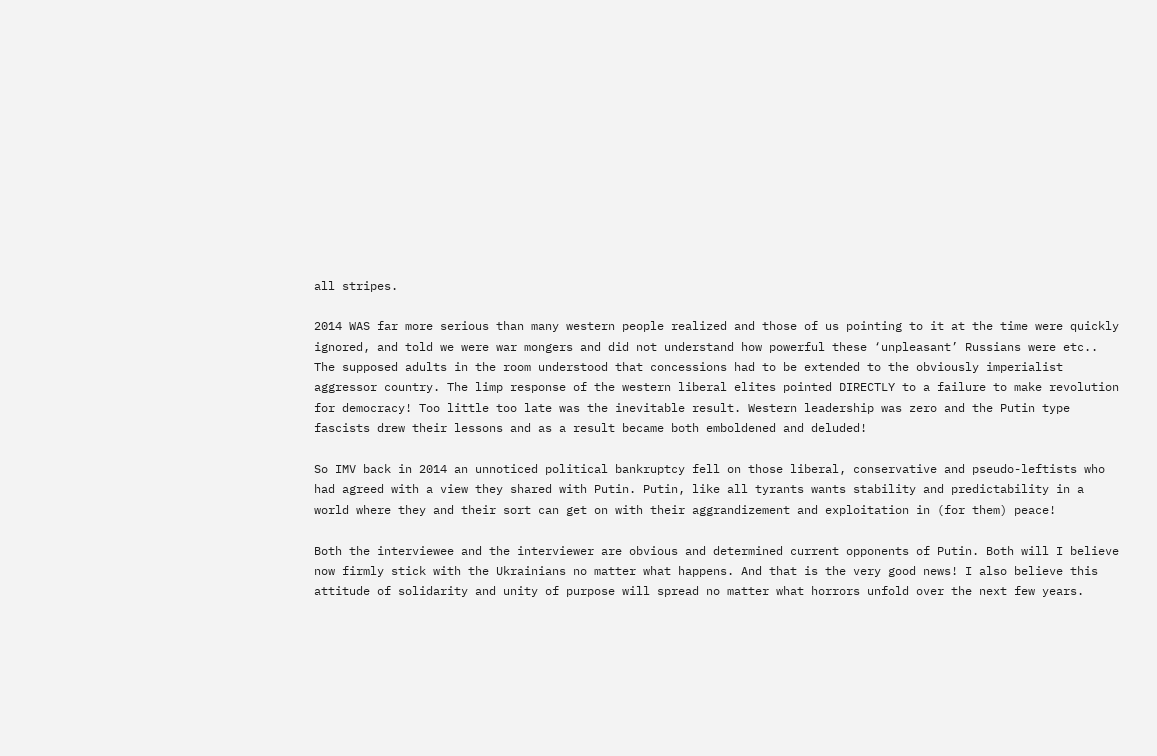all stripes.

2014 WAS far more serious than many western people realized and those of us pointing to it at the time were quickly ignored, and told we were war mongers and did not understand how powerful these ‘unpleasant’ Russians were etc.. The supposed adults in the room understood that concessions had to be extended to the obviously imperialist aggressor country. The limp response of the western liberal elites pointed DIRECTLY to a failure to make revolution for democracy! Too little too late was the inevitable result. Western leadership was zero and the Putin type fascists drew their lessons and as a result became both emboldened and deluded!

So IMV back in 2014 an unnoticed political bankruptcy fell on those liberal, conservative and pseudo-leftists who had agreed with a view they shared with Putin. Putin, like all tyrants wants stability and predictability in a world where they and their sort can get on with their aggrandizement and exploitation in (for them) peace!

Both the interviewee and the interviewer are obvious and determined current opponents of Putin. Both will I believe now firmly stick with the Ukrainians no matter what happens. And that is the very good news! I also believe this attitude of solidarity and unity of purpose will spread no matter what horrors unfold over the next few years.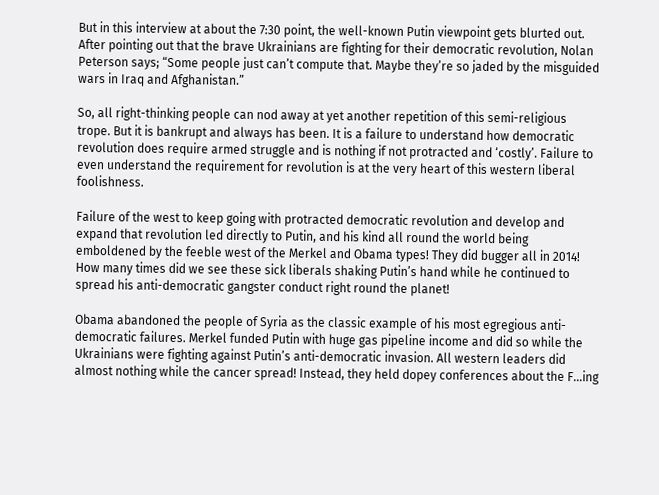But in this interview at about the 7:30 point, the well-known Putin viewpoint gets blurted out. After pointing out that the brave Ukrainians are fighting for their democratic revolution, Nolan Peterson says; “Some people just can’t compute that. Maybe they’re so jaded by the misguided wars in Iraq and Afghanistan.”

So, all right-thinking people can nod away at yet another repetition of this semi-religious trope. But it is bankrupt and always has been. It is a failure to understand how democratic revolution does require armed struggle and is nothing if not protracted and ‘costly’. Failure to even understand the requirement for revolution is at the very heart of this western liberal foolishness.

Failure of the west to keep going with protracted democratic revolution and develop and expand that revolution led directly to Putin, and his kind all round the world being emboldened by the feeble west of the Merkel and Obama types! They did bugger all in 2014! How many times did we see these sick liberals shaking Putin’s hand while he continued to spread his anti-democratic gangster conduct right round the planet!

Obama abandoned the people of Syria as the classic example of his most egregious anti-democratic failures. Merkel funded Putin with huge gas pipeline income and did so while the Ukrainians were fighting against Putin’s anti-democratic invasion. All western leaders did almost nothing while the cancer spread! Instead, they held dopey conferences about the F…ing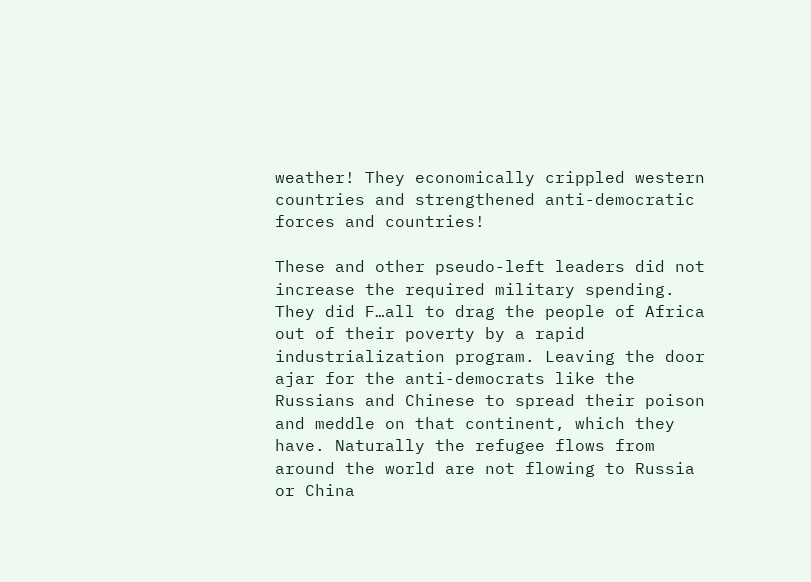weather! They economically crippled western countries and strengthened anti-democratic forces and countries!

These and other pseudo-left leaders did not increase the required military spending. They did F…all to drag the people of Africa out of their poverty by a rapid industrialization program. Leaving the door ajar for the anti-democrats like the Russians and Chinese to spread their poison and meddle on that continent, which they have. Naturally the refugee flows from around the world are not flowing to Russia or China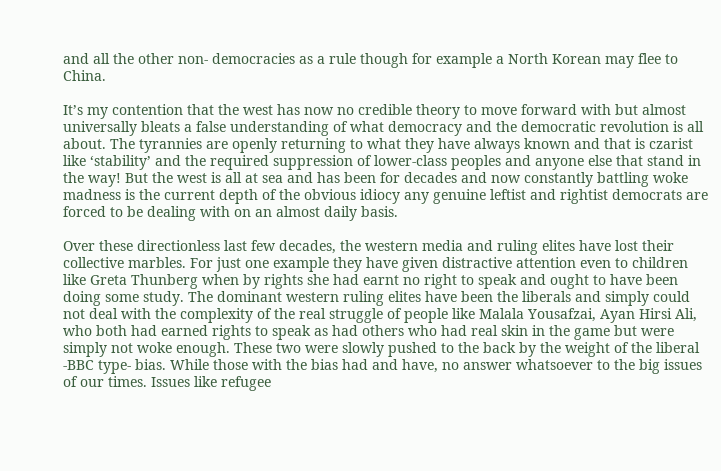and all the other non- democracies as a rule though for example a North Korean may flee to China.

It’s my contention that the west has now no credible theory to move forward with but almost universally bleats a false understanding of what democracy and the democratic revolution is all about. The tyrannies are openly returning to what they have always known and that is czarist like ‘stability’ and the required suppression of lower-class peoples and anyone else that stand in the way! But the west is all at sea and has been for decades and now constantly battling woke madness is the current depth of the obvious idiocy any genuine leftist and rightist democrats are forced to be dealing with on an almost daily basis.

Over these directionless last few decades, the western media and ruling elites have lost their collective marbles. For just one example they have given distractive attention even to children like Greta Thunberg when by rights she had earnt no right to speak and ought to have been doing some study. The dominant western ruling elites have been the liberals and simply could not deal with the complexity of the real struggle of people like Malala Yousafzai, Ayan Hirsi Ali, who both had earned rights to speak as had others who had real skin in the game but were simply not woke enough. These two were slowly pushed to the back by the weight of the liberal -BBC type- bias. While those with the bias had and have, no answer whatsoever to the big issues of our times. Issues like refugee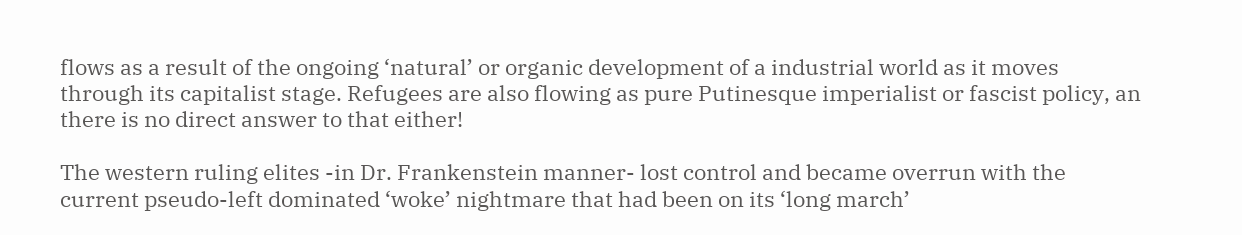flows as a result of the ongoing ‘natural’ or organic development of a industrial world as it moves through its capitalist stage. Refugees are also flowing as pure Putinesque imperialist or fascist policy, an there is no direct answer to that either!

The western ruling elites -in Dr. Frankenstein manner- lost control and became overrun with the current pseudo-left dominated ‘woke’ nightmare that had been on its ‘long march’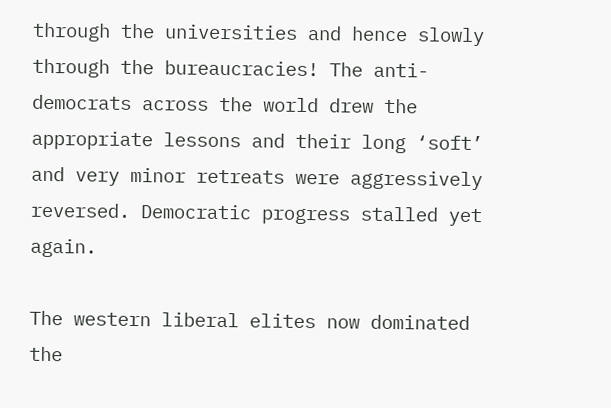through the universities and hence slowly through the bureaucracies! The anti-democrats across the world drew the appropriate lessons and their long ‘soft’ and very minor retreats were aggressively reversed. Democratic progress stalled yet again.

The western liberal elites now dominated the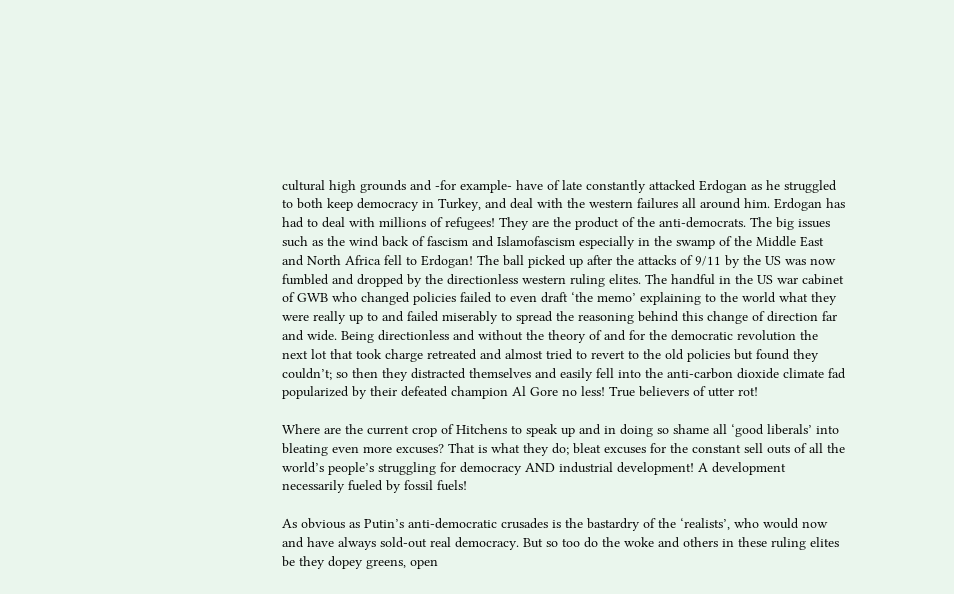cultural high grounds and -for example- have of late constantly attacked Erdogan as he struggled to both keep democracy in Turkey, and deal with the western failures all around him. Erdogan has had to deal with millions of refugees! They are the product of the anti-democrats. The big issues such as the wind back of fascism and Islamofascism especially in the swamp of the Middle East and North Africa fell to Erdogan! The ball picked up after the attacks of 9/11 by the US was now fumbled and dropped by the directionless western ruling elites. The handful in the US war cabinet of GWB who changed policies failed to even draft ‘the memo’ explaining to the world what they were really up to and failed miserably to spread the reasoning behind this change of direction far and wide. Being directionless and without the theory of and for the democratic revolution the next lot that took charge retreated and almost tried to revert to the old policies but found they couldn’t; so then they distracted themselves and easily fell into the anti-carbon dioxide climate fad popularized by their defeated champion Al Gore no less! True believers of utter rot!

Where are the current crop of Hitchens to speak up and in doing so shame all ‘good liberals’ into bleating even more excuses? That is what they do; bleat excuses for the constant sell outs of all the world’s people’s struggling for democracy AND industrial development! A development necessarily fueled by fossil fuels!

As obvious as Putin’s anti-democratic crusades is the bastardry of the ‘realists’, who would now and have always sold-out real democracy. But so too do the woke and others in these ruling elites be they dopey greens, open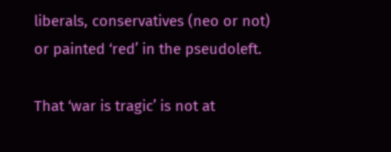liberals, conservatives (neo or not) or painted ‘red’ in the pseudoleft.

That ‘war is tragic’ is not at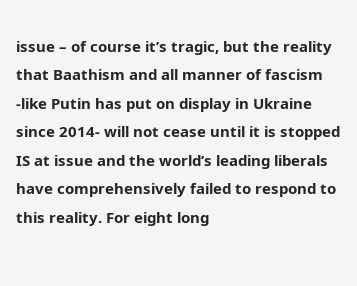issue – of course it’s tragic, but the reality that Baathism and all manner of fascism -like Putin has put on display in Ukraine since 2014- will not cease until it is stopped IS at issue and the world’s leading liberals have comprehensively failed to respond to this reality. For eight long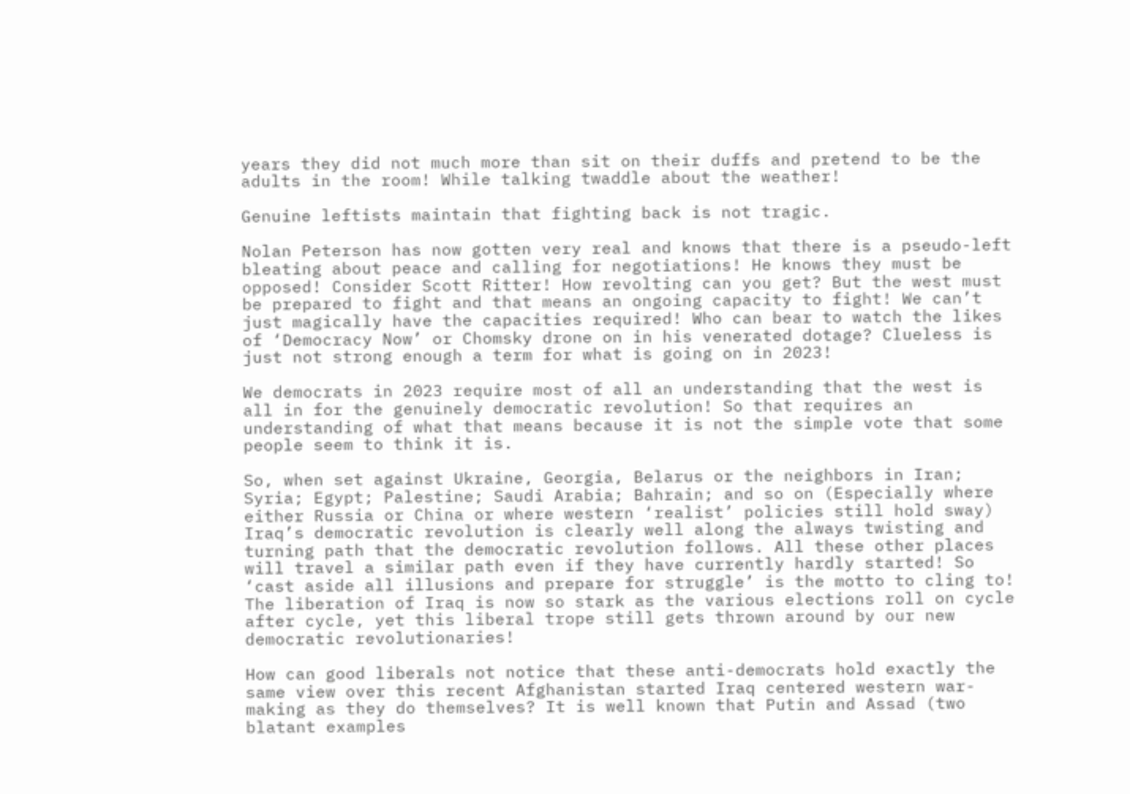years they did not much more than sit on their duffs and pretend to be the adults in the room! While talking twaddle about the weather!

Genuine leftists maintain that fighting back is not tragic.

Nolan Peterson has now gotten very real and knows that there is a pseudo-left bleating about peace and calling for negotiations! He knows they must be opposed! Consider Scott Ritter! How revolting can you get? But the west must be prepared to fight and that means an ongoing capacity to fight! We can’t just magically have the capacities required! Who can bear to watch the likes of ‘Democracy Now’ or Chomsky drone on in his venerated dotage? Clueless is just not strong enough a term for what is going on in 2023!

We democrats in 2023 require most of all an understanding that the west is all in for the genuinely democratic revolution! So that requires an understanding of what that means because it is not the simple vote that some people seem to think it is.

So, when set against Ukraine, Georgia, Belarus or the neighbors in Iran; Syria; Egypt; Palestine; Saudi Arabia; Bahrain; and so on (Especially where either Russia or China or where western ‘realist’ policies still hold sway) Iraq’s democratic revolution is clearly well along the always twisting and turning path that the democratic revolution follows. All these other places will travel a similar path even if they have currently hardly started! So ‘cast aside all illusions and prepare for struggle’ is the motto to cling to! The liberation of Iraq is now so stark as the various elections roll on cycle after cycle, yet this liberal trope still gets thrown around by our new democratic revolutionaries!

How can good liberals not notice that these anti-democrats hold exactly the same view over this recent Afghanistan started Iraq centered western war-making as they do themselves? It is well known that Putin and Assad (two blatant examples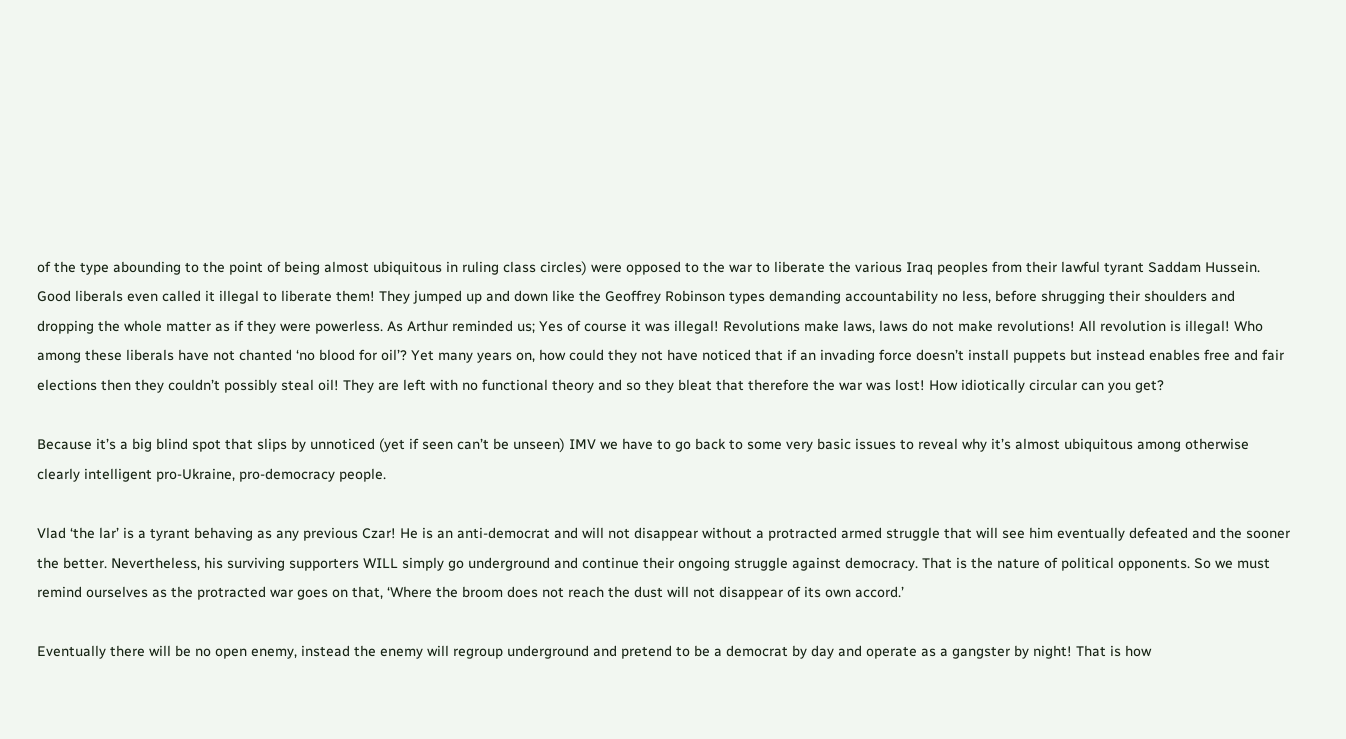of the type abounding to the point of being almost ubiquitous in ruling class circles) were opposed to the war to liberate the various Iraq peoples from their lawful tyrant Saddam Hussein. Good liberals even called it illegal to liberate them! They jumped up and down like the Geoffrey Robinson types demanding accountability no less, before shrugging their shoulders and dropping the whole matter as if they were powerless. As Arthur reminded us; Yes of course it was illegal! Revolutions make laws, laws do not make revolutions! All revolution is illegal! Who among these liberals have not chanted ‘no blood for oil’? Yet many years on, how could they not have noticed that if an invading force doesn’t install puppets but instead enables free and fair elections then they couldn’t possibly steal oil! They are left with no functional theory and so they bleat that therefore the war was lost! How idiotically circular can you get?

Because it’s a big blind spot that slips by unnoticed (yet if seen can’t be unseen) IMV we have to go back to some very basic issues to reveal why it’s almost ubiquitous among otherwise clearly intelligent pro-Ukraine, pro-democracy people.

Vlad ‘the lar’ is a tyrant behaving as any previous Czar! He is an anti-democrat and will not disappear without a protracted armed struggle that will see him eventually defeated and the sooner the better. Nevertheless, his surviving supporters WILL simply go underground and continue their ongoing struggle against democracy. That is the nature of political opponents. So we must remind ourselves as the protracted war goes on that, ‘Where the broom does not reach the dust will not disappear of its own accord.’

Eventually there will be no open enemy, instead the enemy will regroup underground and pretend to be a democrat by day and operate as a gangster by night! That is how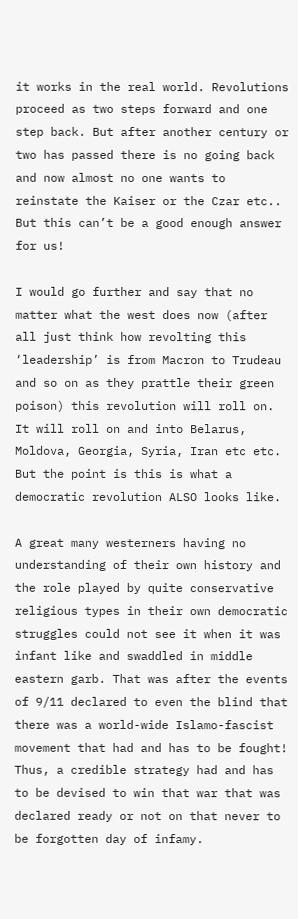it works in the real world. Revolutions proceed as two steps forward and one step back. But after another century or two has passed there is no going back and now almost no one wants to reinstate the Kaiser or the Czar etc.. But this can’t be a good enough answer for us!

I would go further and say that no matter what the west does now (after all just think how revolting this ‘leadership’ is from Macron to Trudeau and so on as they prattle their green poison) this revolution will roll on. It will roll on and into Belarus, Moldova, Georgia, Syria, Iran etc etc. But the point is this is what a democratic revolution ALSO looks like.

A great many westerners having no understanding of their own history and the role played by quite conservative religious types in their own democratic struggles could not see it when it was infant like and swaddled in middle eastern garb. That was after the events of 9/11 declared to even the blind that there was a world-wide Islamo-fascist movement that had and has to be fought! Thus, a credible strategy had and has to be devised to win that war that was declared ready or not on that never to be forgotten day of infamy.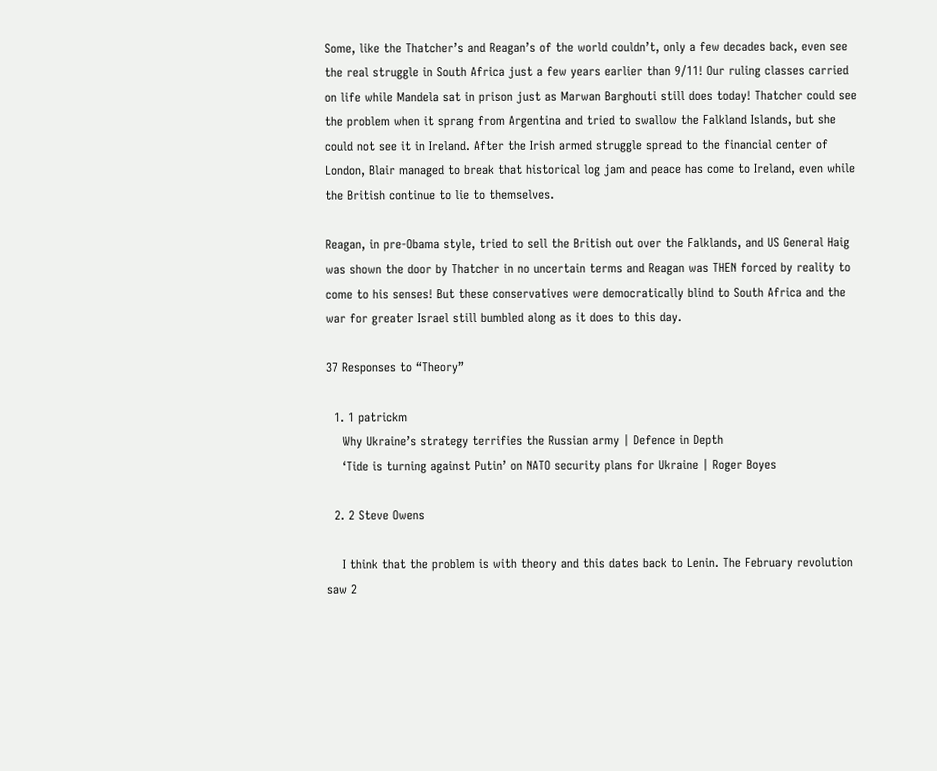Some, like the Thatcher’s and Reagan’s of the world couldn’t, only a few decades back, even see the real struggle in South Africa just a few years earlier than 9/11! Our ruling classes carried on life while Mandela sat in prison just as Marwan Barghouti still does today! Thatcher could see the problem when it sprang from Argentina and tried to swallow the Falkland Islands, but she could not see it in Ireland. After the Irish armed struggle spread to the financial center of London, Blair managed to break that historical log jam and peace has come to Ireland, even while the British continue to lie to themselves.

Reagan, in pre-Obama style, tried to sell the British out over the Falklands, and US General Haig was shown the door by Thatcher in no uncertain terms and Reagan was THEN forced by reality to come to his senses! But these conservatives were democratically blind to South Africa and the war for greater Israel still bumbled along as it does to this day.

37 Responses to “Theory”

  1. 1 patrickm
    Why Ukraine’s strategy terrifies the Russian army | Defence in Depth
    ‘Tide is turning against Putin’ on NATO security plans for Ukraine | Roger Boyes

  2. 2 Steve Owens

    I think that the problem is with theory and this dates back to Lenin. The February revolution saw 2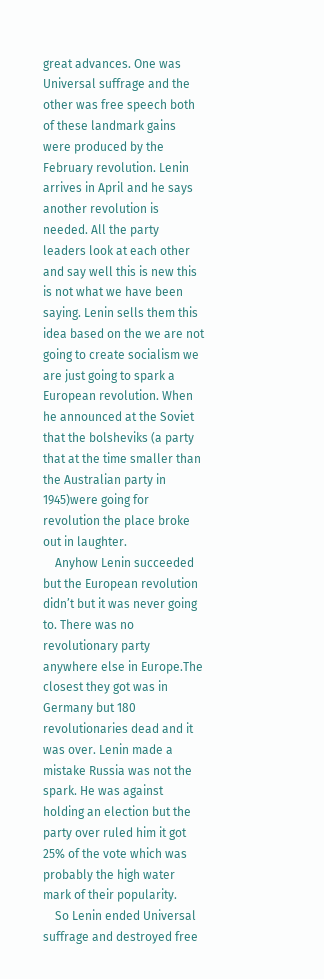great advances. One was Universal suffrage and the other was free speech both of these landmark gains were produced by the February revolution. Lenin arrives in April and he says another revolution is needed. All the party leaders look at each other and say well this is new this is not what we have been saying. Lenin sells them this idea based on the we are not going to create socialism we are just going to spark a European revolution. When he announced at the Soviet that the bolsheviks (a party that at the time smaller than the Australian party in 1945)were going for revolution the place broke out in laughter.
    Anyhow Lenin succeeded but the European revolution didn’t but it was never going to. There was no revolutionary party anywhere else in Europe.The closest they got was in Germany but 180 revolutionaries dead and it was over. Lenin made a mistake Russia was not the spark. He was against holding an election but the party over ruled him it got 25% of the vote which was probably the high water mark of their popularity.
    So Lenin ended Universal suffrage and destroyed free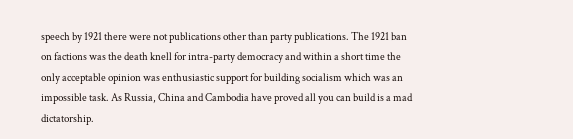speech by 1921 there were not publications other than party publications. The 1921 ban on factions was the death knell for intra-party democracy and within a short time the only acceptable opinion was enthusiastic support for building socialism which was an impossible task. As Russia, China and Cambodia have proved all you can build is a mad dictatorship.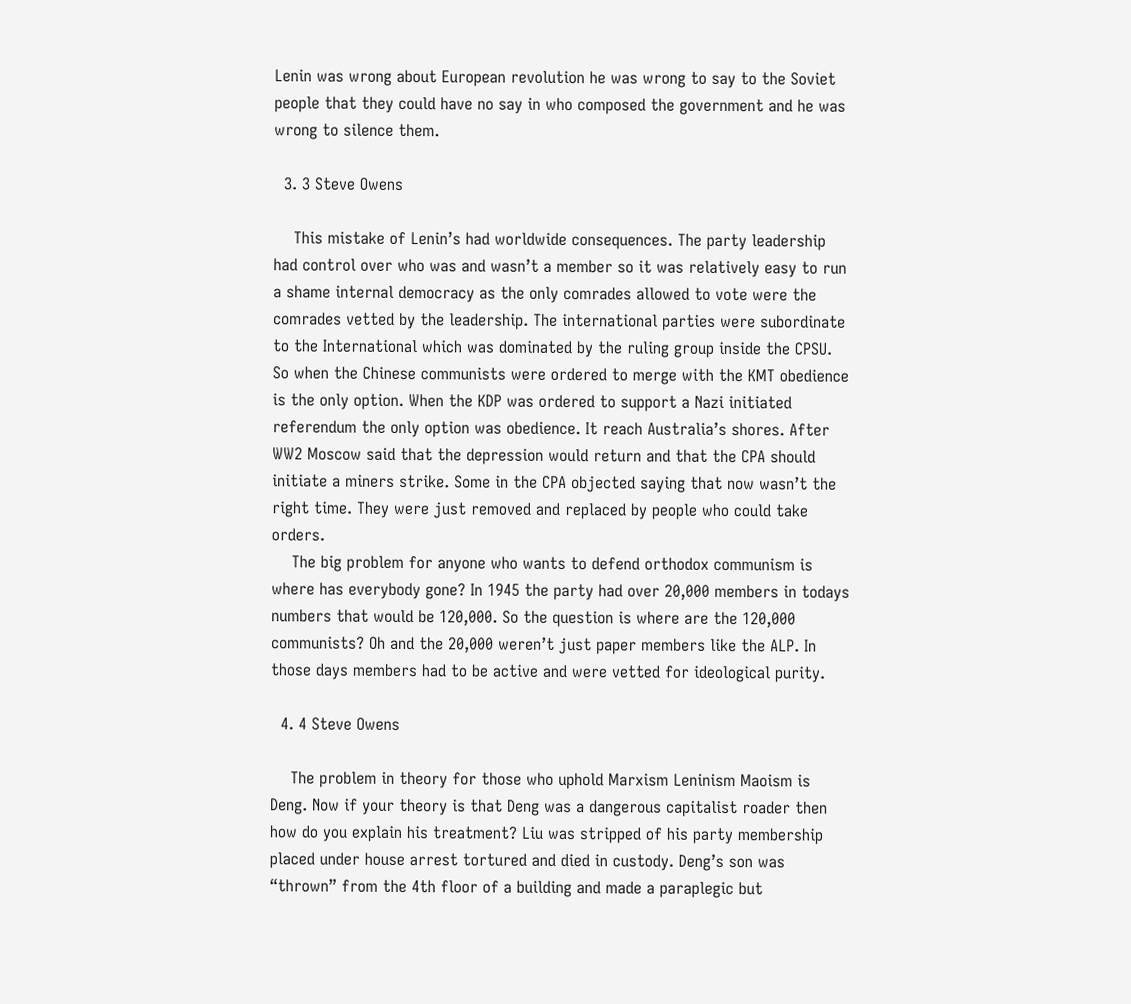Lenin was wrong about European revolution he was wrong to say to the Soviet people that they could have no say in who composed the government and he was wrong to silence them.

  3. 3 Steve Owens

    This mistake of Lenin’s had worldwide consequences. The party leadership had control over who was and wasn’t a member so it was relatively easy to run a shame internal democracy as the only comrades allowed to vote were the comrades vetted by the leadership. The international parties were subordinate to the International which was dominated by the ruling group inside the CPSU. So when the Chinese communists were ordered to merge with the KMT obedience is the only option. When the KDP was ordered to support a Nazi initiated referendum the only option was obedience. It reach Australia’s shores. After WW2 Moscow said that the depression would return and that the CPA should initiate a miners strike. Some in the CPA objected saying that now wasn’t the right time. They were just removed and replaced by people who could take orders.
    The big problem for anyone who wants to defend orthodox communism is where has everybody gone? In 1945 the party had over 20,000 members in todays numbers that would be 120,000. So the question is where are the 120,000 communists? Oh and the 20,000 weren’t just paper members like the ALP. In those days members had to be active and were vetted for ideological purity.

  4. 4 Steve Owens

    The problem in theory for those who uphold Marxism Leninism Maoism is Deng. Now if your theory is that Deng was a dangerous capitalist roader then how do you explain his treatment? Liu was stripped of his party membership placed under house arrest tortured and died in custody. Deng’s son was “thrown” from the 4th floor of a building and made a paraplegic but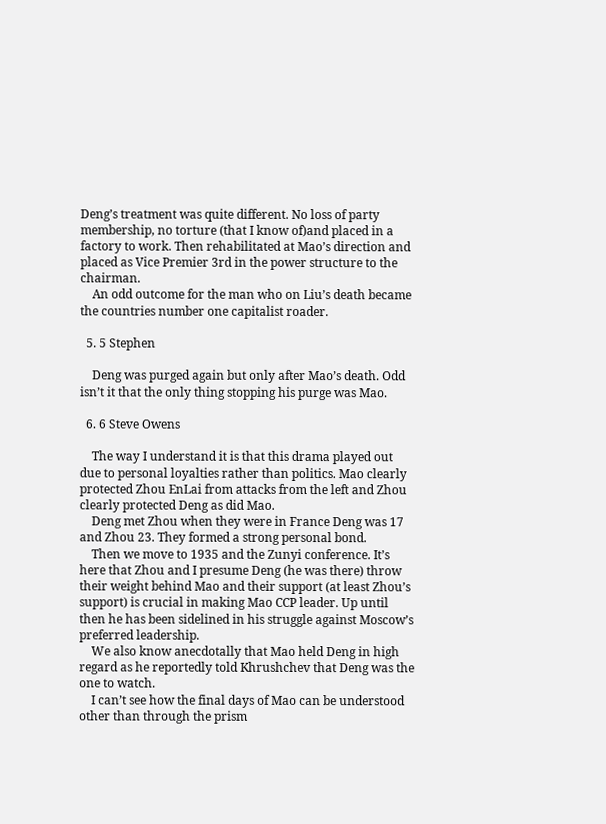Deng’s treatment was quite different. No loss of party membership, no torture (that I know of)and placed in a factory to work. Then rehabilitated at Mao’s direction and placed as Vice Premier 3rd in the power structure to the chairman.
    An odd outcome for the man who on Liu’s death became the countries number one capitalist roader.

  5. 5 Stephen

    Deng was purged again but only after Mao’s death. Odd isn’t it that the only thing stopping his purge was Mao.

  6. 6 Steve Owens

    The way I understand it is that this drama played out due to personal loyalties rather than politics. Mao clearly protected Zhou EnLai from attacks from the left and Zhou clearly protected Deng as did Mao.
    Deng met Zhou when they were in France Deng was 17 and Zhou 23. They formed a strong personal bond.
    Then we move to 1935 and the Zunyi conference. It’s here that Zhou and I presume Deng (he was there) throw their weight behind Mao and their support (at least Zhou’s support) is crucial in making Mao CCP leader. Up until then he has been sidelined in his struggle against Moscow’s preferred leadership.
    We also know anecdotally that Mao held Deng in high regard as he reportedly told Khrushchev that Deng was the one to watch.
    I can’t see how the final days of Mao can be understood other than through the prism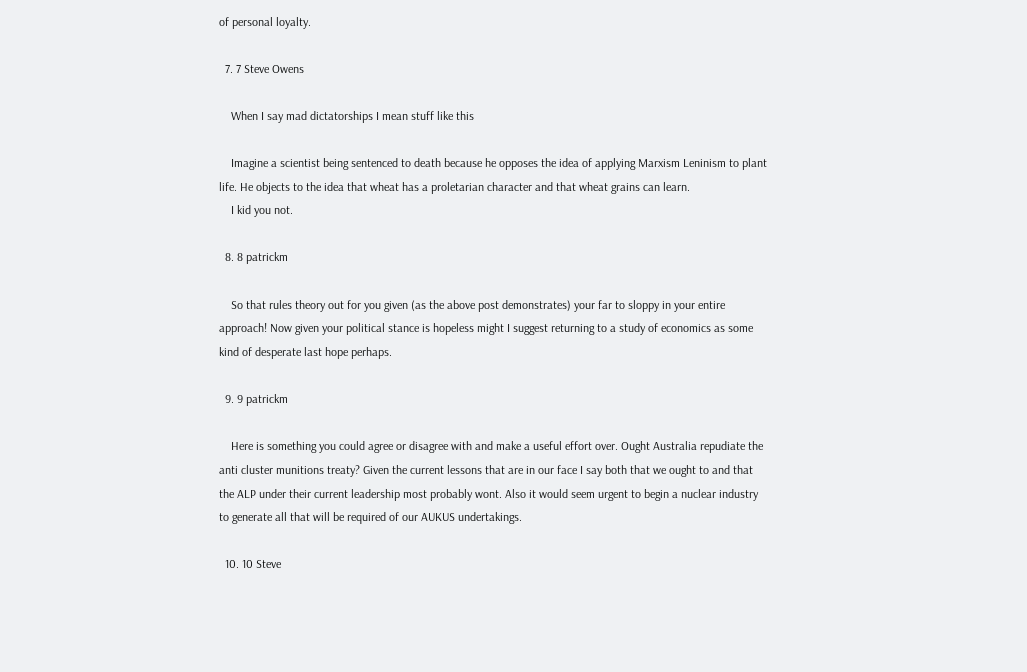of personal loyalty.

  7. 7 Steve Owens

    When I say mad dictatorships I mean stuff like this

    Imagine a scientist being sentenced to death because he opposes the idea of applying Marxism Leninism to plant life. He objects to the idea that wheat has a proletarian character and that wheat grains can learn.
    I kid you not.

  8. 8 patrickm

    So that rules theory out for you given (as the above post demonstrates) your far to sloppy in your entire approach! Now given your political stance is hopeless might I suggest returning to a study of economics as some kind of desperate last hope perhaps.

  9. 9 patrickm

    Here is something you could agree or disagree with and make a useful effort over. Ought Australia repudiate the anti cluster munitions treaty? Given the current lessons that are in our face I say both that we ought to and that the ALP under their current leadership most probably wont. Also it would seem urgent to begin a nuclear industry to generate all that will be required of our AUKUS undertakings.

  10. 10 Steve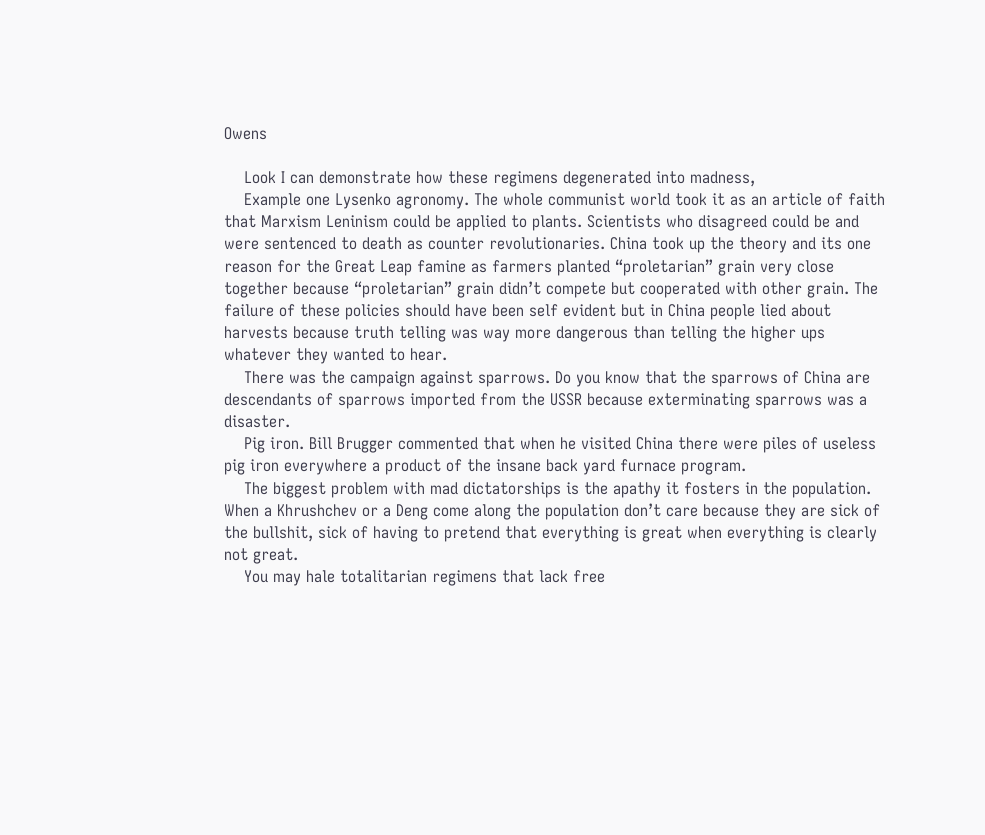Owens

    Look I can demonstrate how these regimens degenerated into madness,
    Example one Lysenko agronomy. The whole communist world took it as an article of faith that Marxism Leninism could be applied to plants. Scientists who disagreed could be and were sentenced to death as counter revolutionaries. China took up the theory and its one reason for the Great Leap famine as farmers planted “proletarian” grain very close together because “proletarian” grain didn’t compete but cooperated with other grain. The failure of these policies should have been self evident but in China people lied about harvests because truth telling was way more dangerous than telling the higher ups whatever they wanted to hear.
    There was the campaign against sparrows. Do you know that the sparrows of China are descendants of sparrows imported from the USSR because exterminating sparrows was a disaster.
    Pig iron. Bill Brugger commented that when he visited China there were piles of useless pig iron everywhere a product of the insane back yard furnace program.
    The biggest problem with mad dictatorships is the apathy it fosters in the population. When a Khrushchev or a Deng come along the population don’t care because they are sick of the bullshit, sick of having to pretend that everything is great when everything is clearly not great.
    You may hale totalitarian regimens that lack free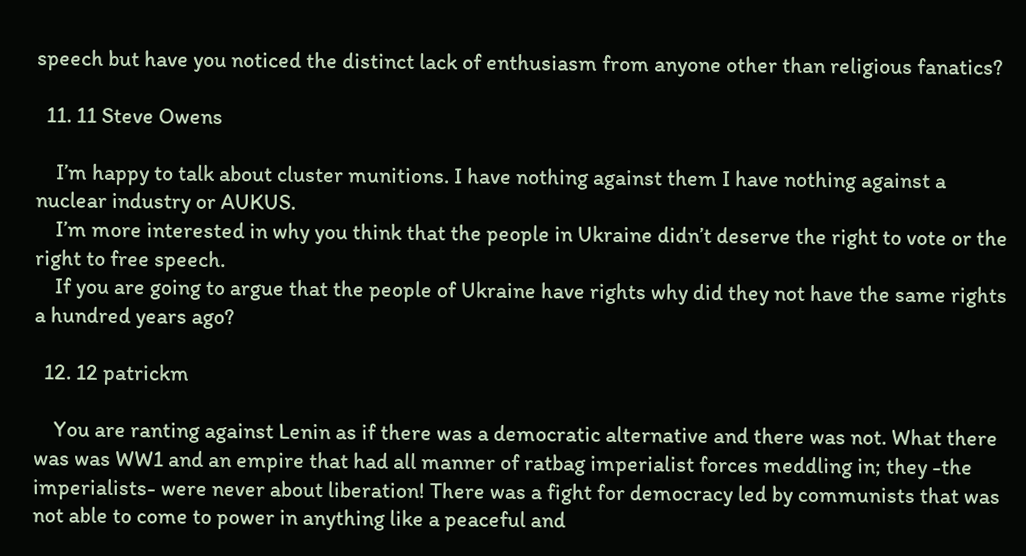speech but have you noticed the distinct lack of enthusiasm from anyone other than religious fanatics?

  11. 11 Steve Owens

    I’m happy to talk about cluster munitions. I have nothing against them I have nothing against a nuclear industry or AUKUS.
    I’m more interested in why you think that the people in Ukraine didn’t deserve the right to vote or the right to free speech.
    If you are going to argue that the people of Ukraine have rights why did they not have the same rights a hundred years ago?

  12. 12 patrickm

    You are ranting against Lenin as if there was a democratic alternative and there was not. What there was was WW1 and an empire that had all manner of ratbag imperialist forces meddling in; they -the imperialists- were never about liberation! There was a fight for democracy led by communists that was not able to come to power in anything like a peaceful and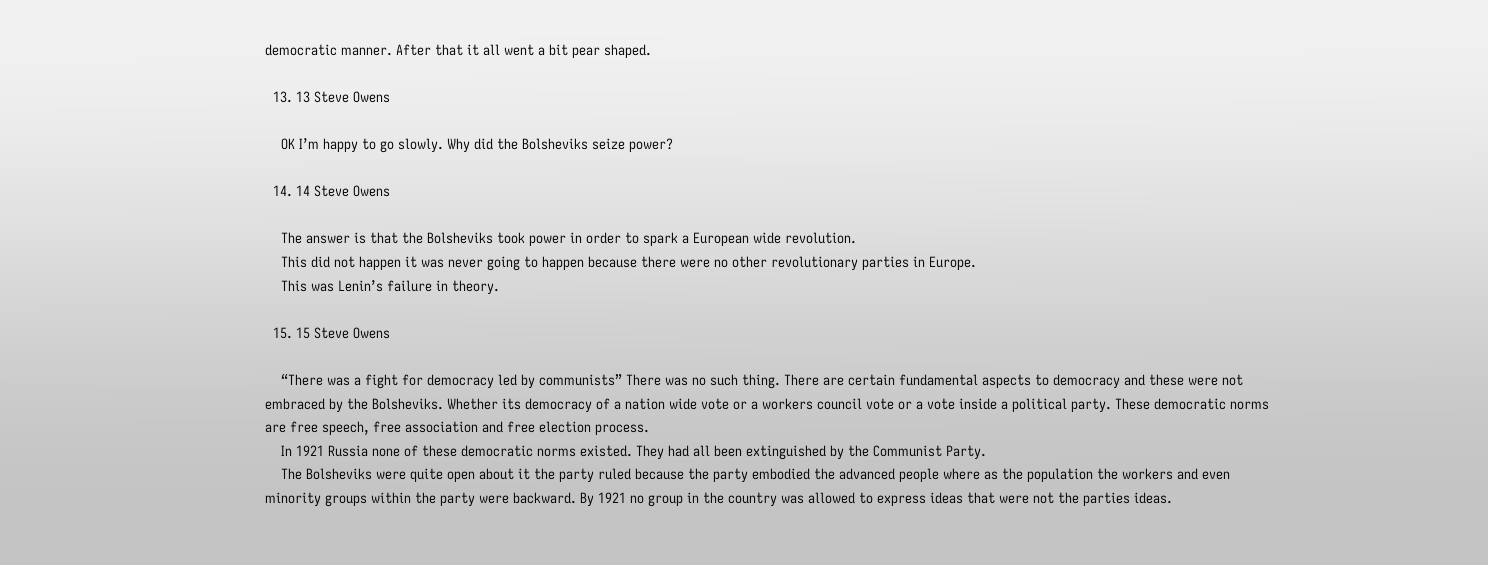democratic manner. After that it all went a bit pear shaped.

  13. 13 Steve Owens

    OK I’m happy to go slowly. Why did the Bolsheviks seize power?

  14. 14 Steve Owens

    The answer is that the Bolsheviks took power in order to spark a European wide revolution.
    This did not happen it was never going to happen because there were no other revolutionary parties in Europe.
    This was Lenin’s failure in theory.

  15. 15 Steve Owens

    “There was a fight for democracy led by communists” There was no such thing. There are certain fundamental aspects to democracy and these were not embraced by the Bolsheviks. Whether its democracy of a nation wide vote or a workers council vote or a vote inside a political party. These democratic norms are free speech, free association and free election process.
    In 1921 Russia none of these democratic norms existed. They had all been extinguished by the Communist Party.
    The Bolsheviks were quite open about it the party ruled because the party embodied the advanced people where as the population the workers and even minority groups within the party were backward. By 1921 no group in the country was allowed to express ideas that were not the parties ideas.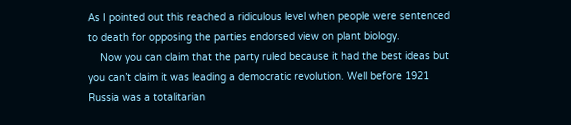As I pointed out this reached a ridiculous level when people were sentenced to death for opposing the parties endorsed view on plant biology.
    Now you can claim that the party ruled because it had the best ideas but you can’t claim it was leading a democratic revolution. Well before 1921 Russia was a totalitarian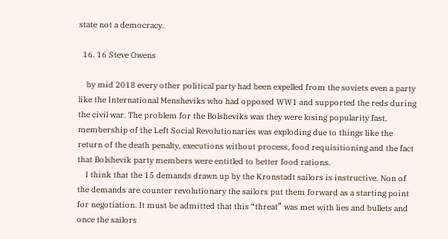state not a democracy.

  16. 16 Steve Owens

    by mid 2018 every other political party had been expelled from the soviets even a party like the International Mensheviks who had opposed WW1 and supported the reds during the civil war. The problem for the Bolsheviks was they were losing popularity fast, membership of the Left Social Revolutionaries was exploding due to things like the return of the death penalty, executions without process, food requisitioning and the fact that Bolshevik party members were entitled to better food rations.
    I think that the 15 demands drawn up by the Kronstadt sailors is instructive. Non of the demands are counter revolutionary the sailors put them forward as a starting point for negotiation. It must be admitted that this “threat” was met with lies and bullets and once the sailors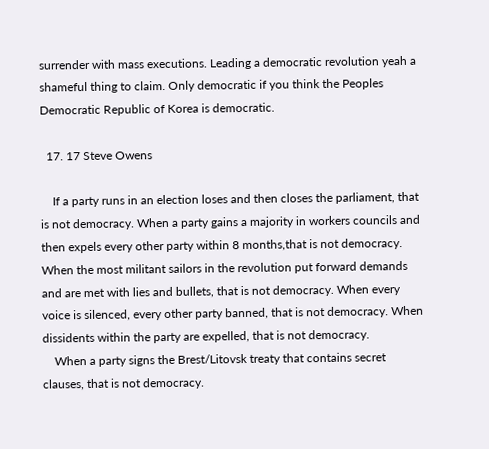surrender with mass executions. Leading a democratic revolution yeah a shameful thing to claim. Only democratic if you think the Peoples Democratic Republic of Korea is democratic.

  17. 17 Steve Owens

    If a party runs in an election loses and then closes the parliament, that is not democracy. When a party gains a majority in workers councils and then expels every other party within 8 months,that is not democracy. When the most militant sailors in the revolution put forward demands and are met with lies and bullets, that is not democracy. When every voice is silenced, every other party banned, that is not democracy. When dissidents within the party are expelled, that is not democracy.
    When a party signs the Brest/Litovsk treaty that contains secret clauses, that is not democracy.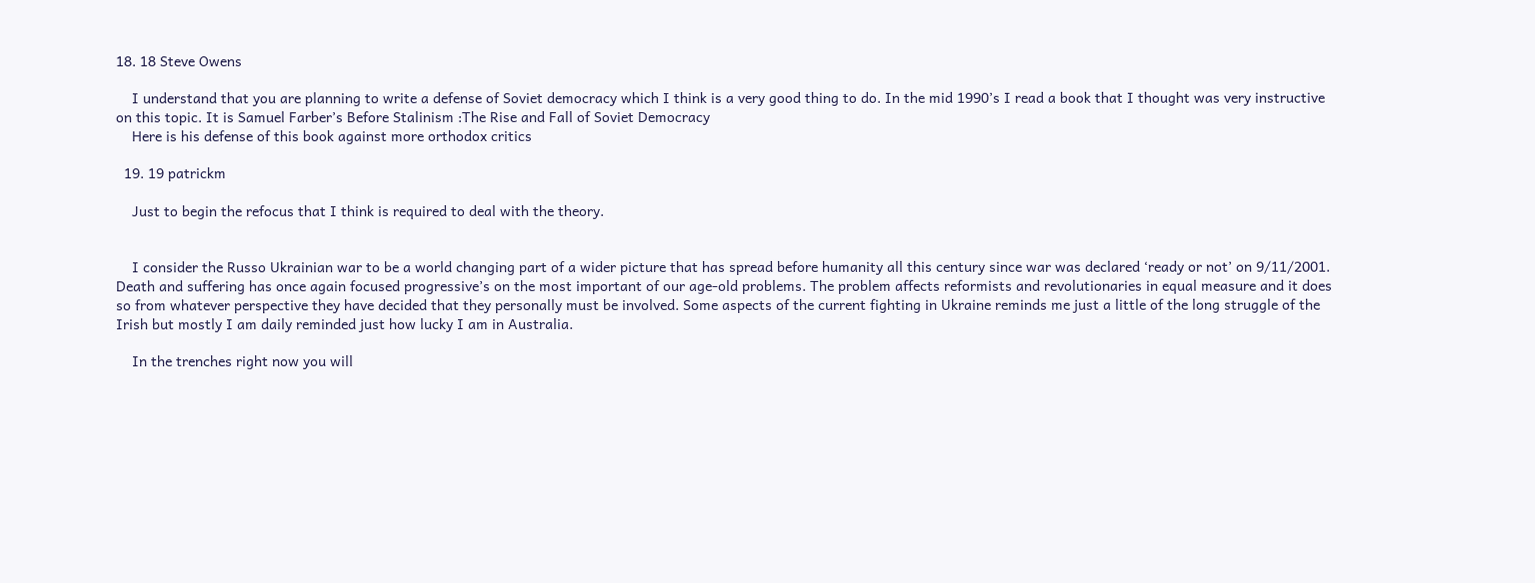18. 18 Steve Owens

    I understand that you are planning to write a defense of Soviet democracy which I think is a very good thing to do. In the mid 1990’s I read a book that I thought was very instructive on this topic. It is Samuel Farber’s Before Stalinism :The Rise and Fall of Soviet Democracy
    Here is his defense of this book against more orthodox critics

  19. 19 patrickm

    Just to begin the refocus that I think is required to deal with the theory.


    I consider the Russo Ukrainian war to be a world changing part of a wider picture that has spread before humanity all this century since war was declared ‘ready or not’ on 9/11/2001. Death and suffering has once again focused progressive’s on the most important of our age-old problems. The problem affects reformists and revolutionaries in equal measure and it does so from whatever perspective they have decided that they personally must be involved. Some aspects of the current fighting in Ukraine reminds me just a little of the long struggle of the Irish but mostly I am daily reminded just how lucky I am in Australia.

    In the trenches right now you will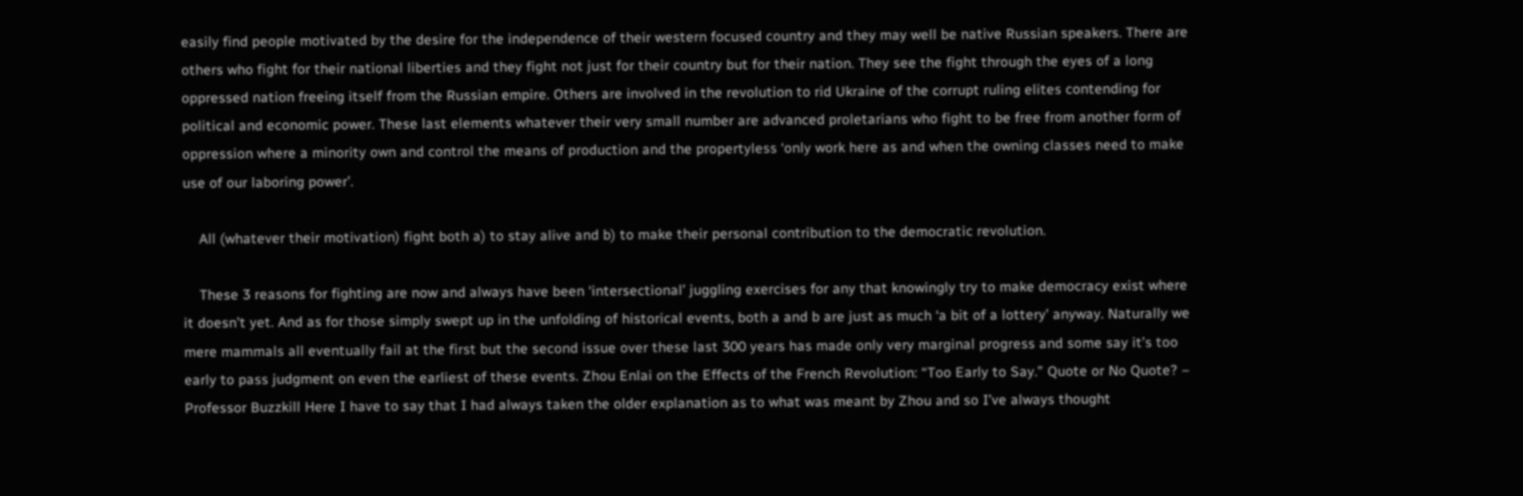easily find people motivated by the desire for the independence of their western focused country and they may well be native Russian speakers. There are others who fight for their national liberties and they fight not just for their country but for their nation. They see the fight through the eyes of a long oppressed nation freeing itself from the Russian empire. Others are involved in the revolution to rid Ukraine of the corrupt ruling elites contending for political and economic power. These last elements whatever their very small number are advanced proletarians who fight to be free from another form of oppression where a minority own and control the means of production and the propertyless ‘only work here as and when the owning classes need to make use of our laboring power’.

    All (whatever their motivation) fight both a) to stay alive and b) to make their personal contribution to the democratic revolution.

    These 3 reasons for fighting are now and always have been ‘intersectional’ juggling exercises for any that knowingly try to make democracy exist where it doesn’t yet. And as for those simply swept up in the unfolding of historical events, both a and b are just as much ‘a bit of a lottery’ anyway. Naturally we mere mammals all eventually fail at the first but the second issue over these last 300 years has made only very marginal progress and some say it’s too early to pass judgment on even the earliest of these events. Zhou Enlai on the Effects of the French Revolution: “Too Early to Say.” Quote or No Quote? – Professor Buzzkill Here I have to say that I had always taken the older explanation as to what was meant by Zhou and so I’ve always thought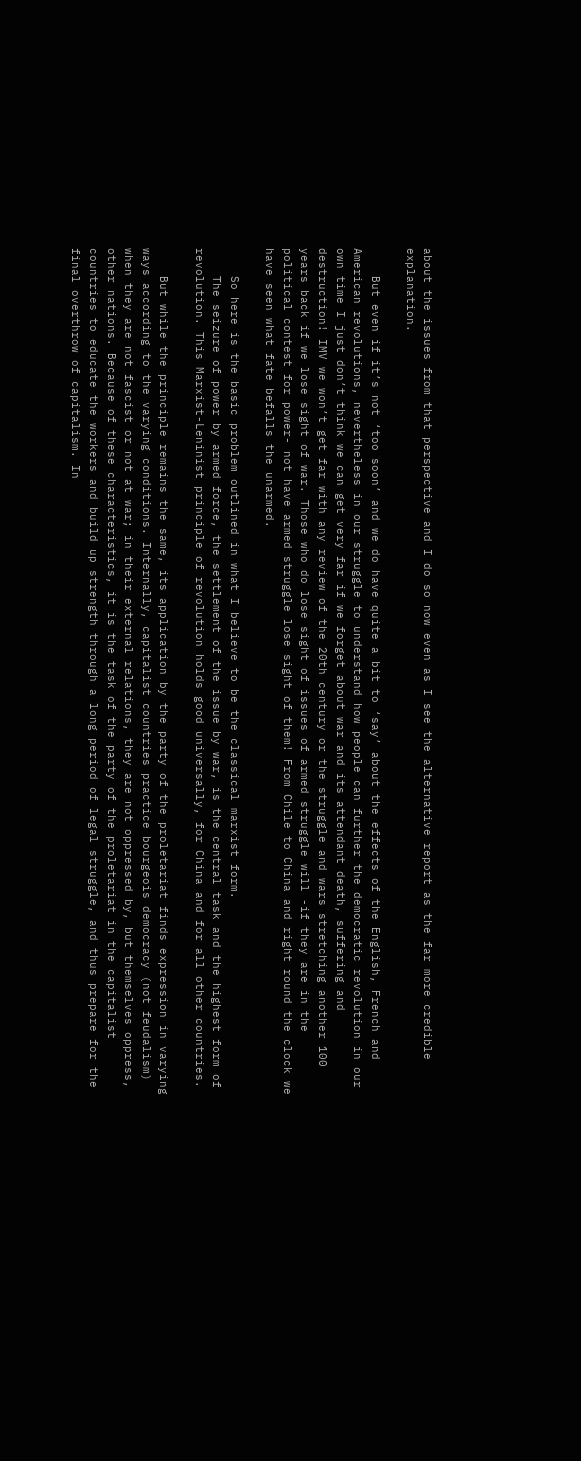about the issues from that perspective and I do so now even as I see the alternative report as the far more credible explanation.

    But even if it’s not ‘too soon’ and we do have quite a bit to ‘say’ about the effects of the English, French and American revolutions, nevertheless in our struggle to understand how people can further the democratic revolution in our own time I just don’t think we can get very far if we forget about war and its attendant death, suffering and destruction! IMV we won’t get far with any review of the 20th century or the struggle and wars stretching another 100 years back if we lose sight of war. Those who do lose sight of issues of armed struggle will -if they are in the political contest for power- not have armed struggle lose sight of them! From Chile to China and right round the clock we have seen what fate befalls the unarmed.

    So here is the basic problem outlined in what I believe to be the classical marxist form.
    The seizure of power by armed force, the settlement of the issue by war, is the central task and the highest form of revolution. This Marxist-Leninist principle of revolution holds good universally, for China and for all other countries.

    But while the principle remains the same, its application by the party of the proletariat finds expression in varying ways according to the varying conditions. Internally, capitalist countries practice bourgeois democracy (not feudalism) when they are not fascist or not at war; in their external relations, they are not oppressed by, but themselves oppress, other nations. Because of these characteristics, it is the task of the party of the proletariat in the capitalist countries to educate the workers and build up strength through a long period of legal struggle, and thus prepare for the final overthrow of capitalism. In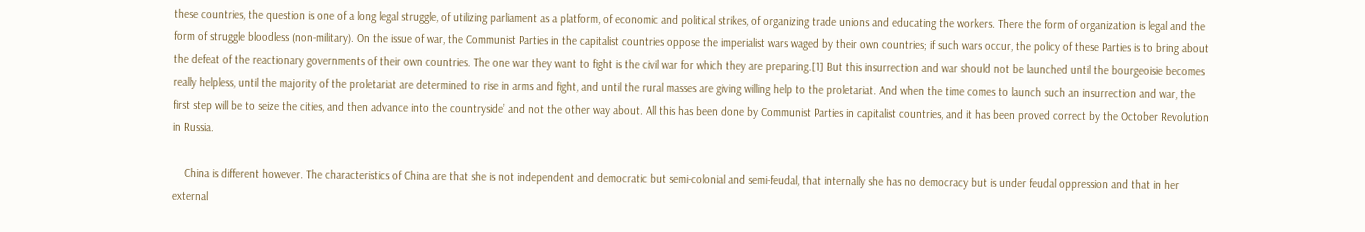these countries, the question is one of a long legal struggle, of utilizing parliament as a platform, of economic and political strikes, of organizing trade unions and educating the workers. There the form of organization is legal and the form of struggle bloodless (non-military). On the issue of war, the Communist Parties in the capitalist countries oppose the imperialist wars waged by their own countries; if such wars occur, the policy of these Parties is to bring about the defeat of the reactionary governments of their own countries. The one war they want to fight is the civil war for which they are preparing.[1] But this insurrection and war should not be launched until the bourgeoisie becomes really helpless, until the majority of the proletariat are determined to rise in arms and fight, and until the rural masses are giving willing help to the proletariat. And when the time comes to launch such an insurrection and war, the first step will be to seize the cities, and then advance into the countryside’ and not the other way about. All this has been done by Communist Parties in capitalist countries, and it has been proved correct by the October Revolution in Russia.

    China is different however. The characteristics of China are that she is not independent and democratic but semi-colonial and semi-feudal, that internally she has no democracy but is under feudal oppression and that in her external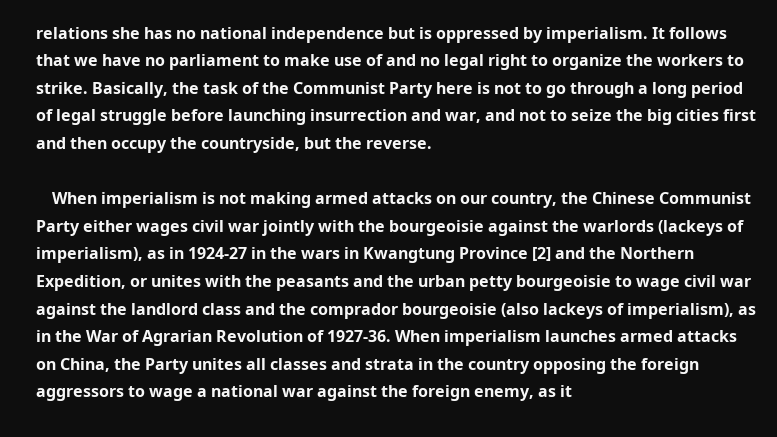relations she has no national independence but is oppressed by imperialism. It follows that we have no parliament to make use of and no legal right to organize the workers to strike. Basically, the task of the Communist Party here is not to go through a long period of legal struggle before launching insurrection and war, and not to seize the big cities first and then occupy the countryside, but the reverse.

    When imperialism is not making armed attacks on our country, the Chinese Communist Party either wages civil war jointly with the bourgeoisie against the warlords (lackeys of imperialism), as in 1924-27 in the wars in Kwangtung Province [2] and the Northern Expedition, or unites with the peasants and the urban petty bourgeoisie to wage civil war against the landlord class and the comprador bourgeoisie (also lackeys of imperialism), as in the War of Agrarian Revolution of 1927-36. When imperialism launches armed attacks on China, the Party unites all classes and strata in the country opposing the foreign aggressors to wage a national war against the foreign enemy, as it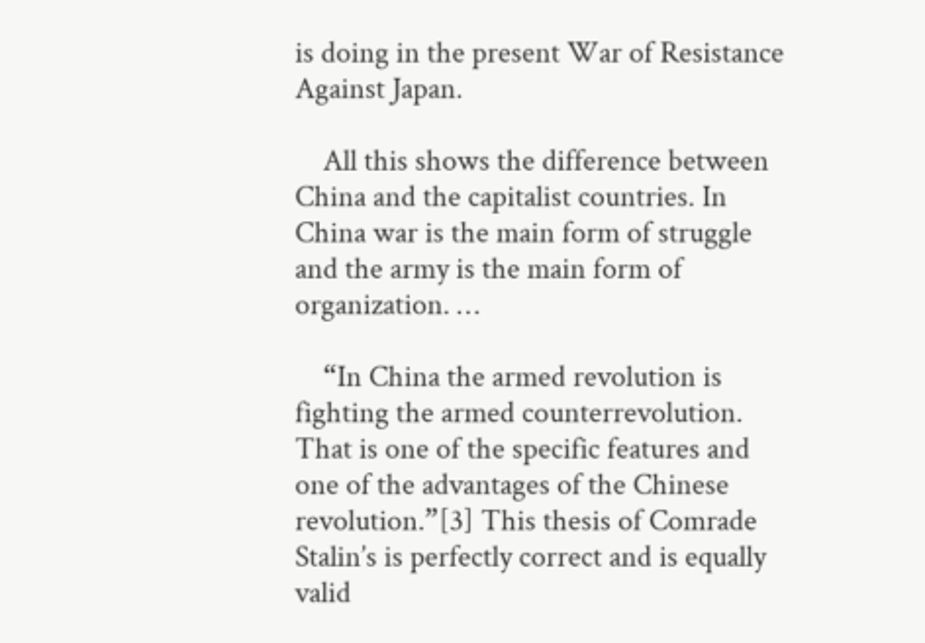is doing in the present War of Resistance Against Japan.

    All this shows the difference between China and the capitalist countries. In China war is the main form of struggle and the army is the main form of organization. …

    “In China the armed revolution is fighting the armed counterrevolution. That is one of the specific features and one of the advantages of the Chinese revolution.”[3] This thesis of Comrade Stalin’s is perfectly correct and is equally valid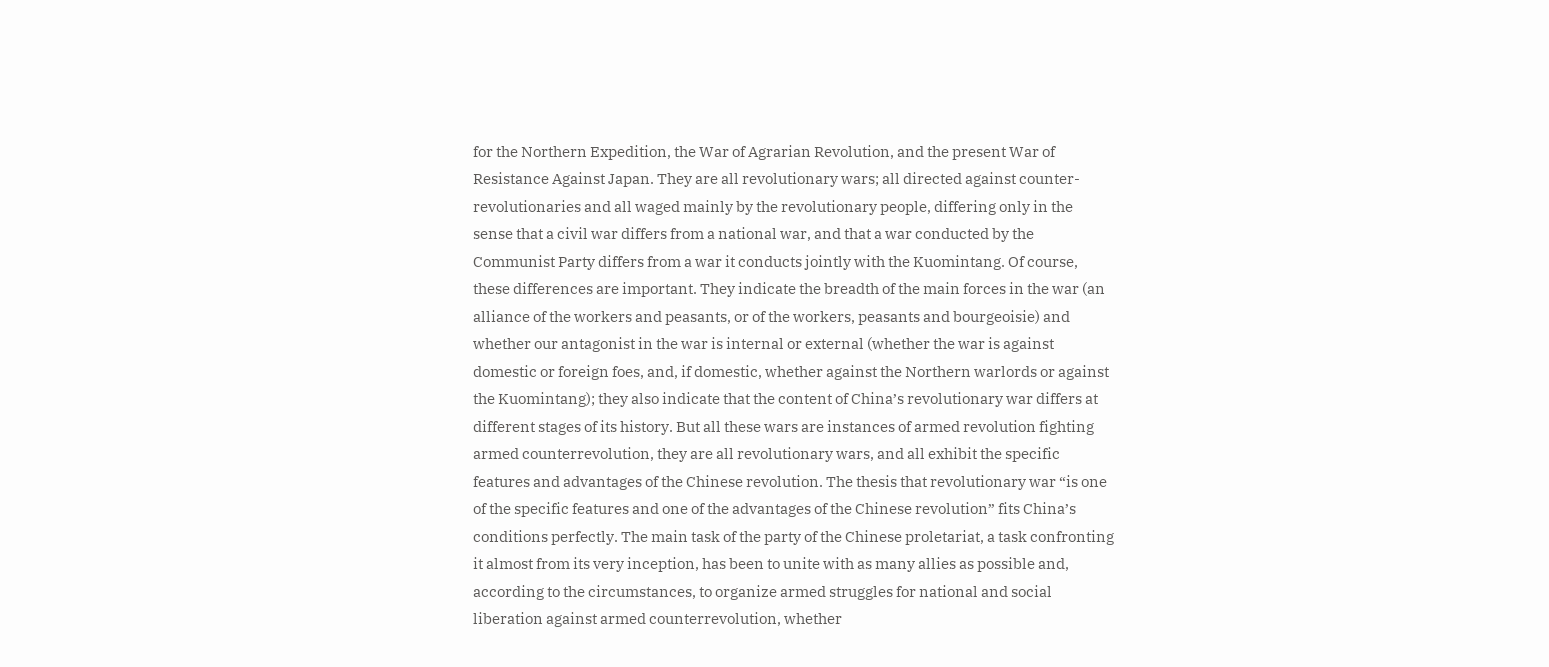for the Northern Expedition, the War of Agrarian Revolution, and the present War of Resistance Against Japan. They are all revolutionary wars; all directed against counter-revolutionaries and all waged mainly by the revolutionary people, differing only in the sense that a civil war differs from a national war, and that a war conducted by the Communist Party differs from a war it conducts jointly with the Kuomintang. Of course, these differences are important. They indicate the breadth of the main forces in the war (an alliance of the workers and peasants, or of the workers, peasants and bourgeoisie) and whether our antagonist in the war is internal or external (whether the war is against domestic or foreign foes, and, if domestic, whether against the Northern warlords or against the Kuomintang); they also indicate that the content of China’s revolutionary war differs at different stages of its history. But all these wars are instances of armed revolution fighting armed counterrevolution, they are all revolutionary wars, and all exhibit the specific features and advantages of the Chinese revolution. The thesis that revolutionary war “is one of the specific features and one of the advantages of the Chinese revolution” fits China’s conditions perfectly. The main task of the party of the Chinese proletariat, a task confronting it almost from its very inception, has been to unite with as many allies as possible and, according to the circumstances, to organize armed struggles for national and social liberation against armed counterrevolution, whether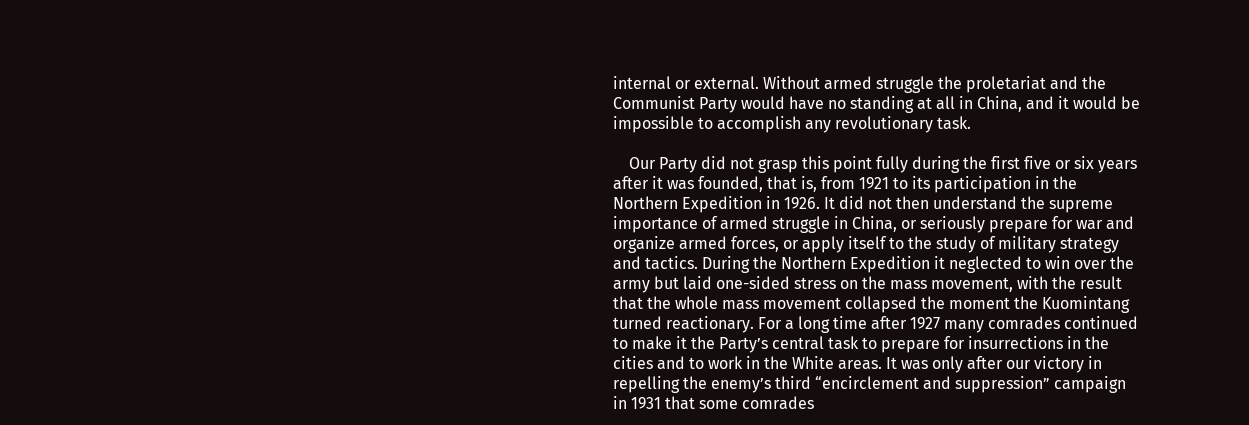internal or external. Without armed struggle the proletariat and the Communist Party would have no standing at all in China, and it would be impossible to accomplish any revolutionary task.

    Our Party did not grasp this point fully during the first five or six years after it was founded, that is, from 1921 to its participation in the Northern Expedition in 1926. It did not then understand the supreme importance of armed struggle in China, or seriously prepare for war and organize armed forces, or apply itself to the study of military strategy and tactics. During the Northern Expedition it neglected to win over the army but laid one-sided stress on the mass movement, with the result that the whole mass movement collapsed the moment the Kuomintang turned reactionary. For a long time after 1927 many comrades continued to make it the Party’s central task to prepare for insurrections in the cities and to work in the White areas. It was only after our victory in repelling the enemy’s third “encirclement and suppression” campaign in 1931 that some comrades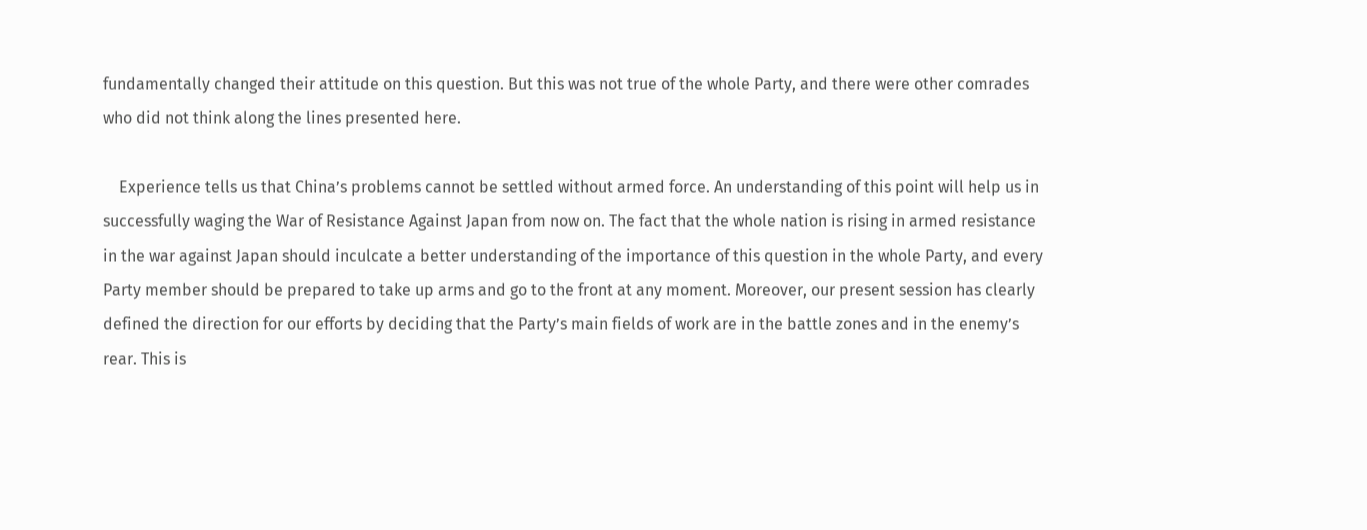fundamentally changed their attitude on this question. But this was not true of the whole Party, and there were other comrades who did not think along the lines presented here.

    Experience tells us that China’s problems cannot be settled without armed force. An understanding of this point will help us in successfully waging the War of Resistance Against Japan from now on. The fact that the whole nation is rising in armed resistance in the war against Japan should inculcate a better understanding of the importance of this question in the whole Party, and every Party member should be prepared to take up arms and go to the front at any moment. Moreover, our present session has clearly defined the direction for our efforts by deciding that the Party’s main fields of work are in the battle zones and in the enemy’s rear. This is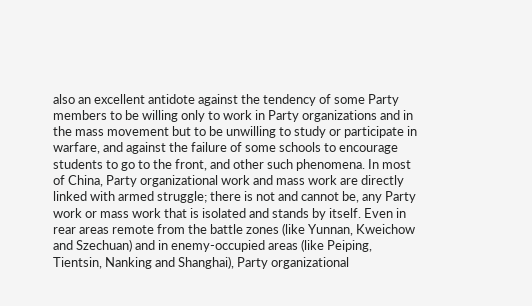also an excellent antidote against the tendency of some Party members to be willing only to work in Party organizations and in the mass movement but to be unwilling to study or participate in warfare, and against the failure of some schools to encourage students to go to the front, and other such phenomena. In most of China, Party organizational work and mass work are directly linked with armed struggle; there is not and cannot be, any Party work or mass work that is isolated and stands by itself. Even in rear areas remote from the battle zones (like Yunnan, Kweichow and Szechuan) and in enemy-occupied areas (like Peiping, Tientsin, Nanking and Shanghai), Party organizational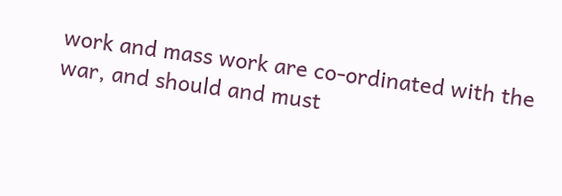work and mass work are co-ordinated with the war, and should and must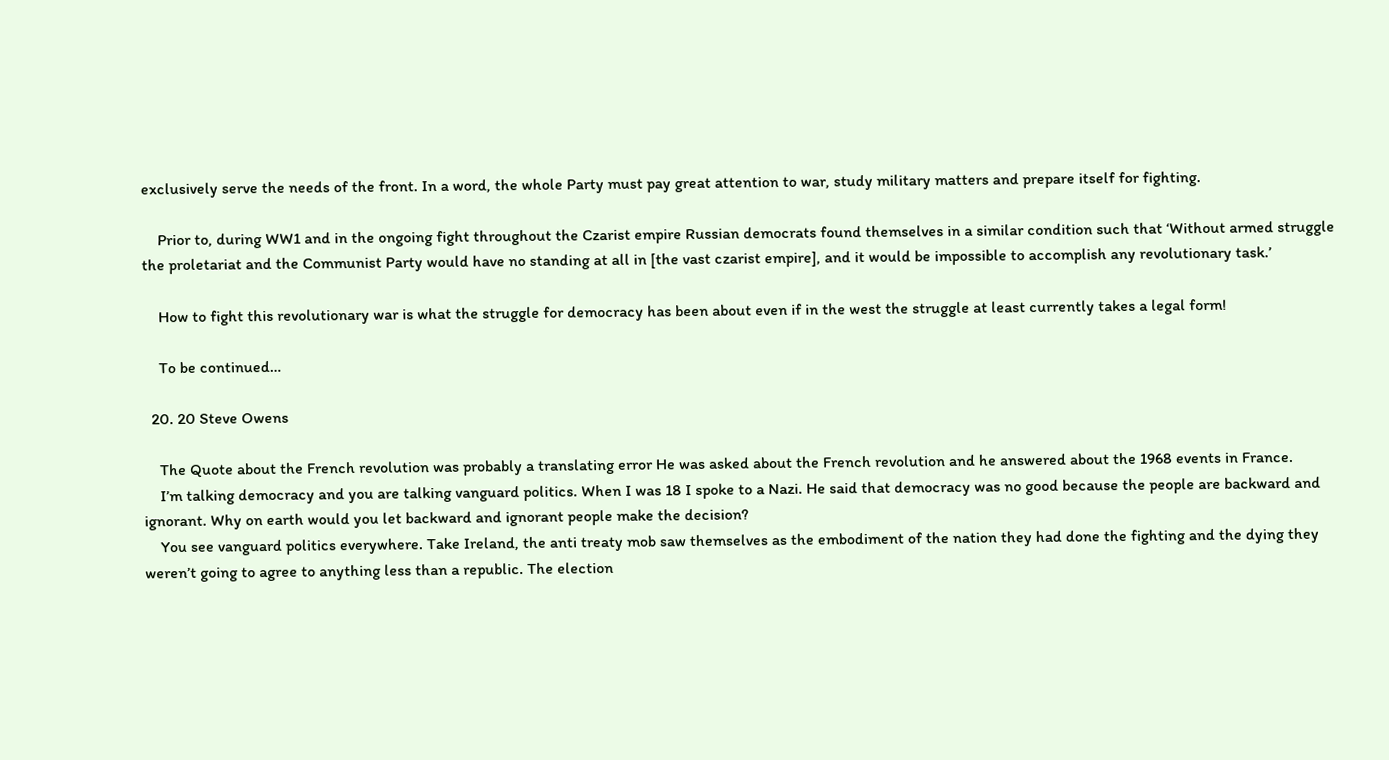exclusively serve the needs of the front. In a word, the whole Party must pay great attention to war, study military matters and prepare itself for fighting.

    Prior to, during WW1 and in the ongoing fight throughout the Czarist empire Russian democrats found themselves in a similar condition such that ‘Without armed struggle the proletariat and the Communist Party would have no standing at all in [the vast czarist empire], and it would be impossible to accomplish any revolutionary task.’

    How to fight this revolutionary war is what the struggle for democracy has been about even if in the west the struggle at least currently takes a legal form!

    To be continued…

  20. 20 Steve Owens

    The Quote about the French revolution was probably a translating error He was asked about the French revolution and he answered about the 1968 events in France.
    I’m talking democracy and you are talking vanguard politics. When I was 18 I spoke to a Nazi. He said that democracy was no good because the people are backward and ignorant. Why on earth would you let backward and ignorant people make the decision?
    You see vanguard politics everywhere. Take Ireland, the anti treaty mob saw themselves as the embodiment of the nation they had done the fighting and the dying they weren’t going to agree to anything less than a republic. The election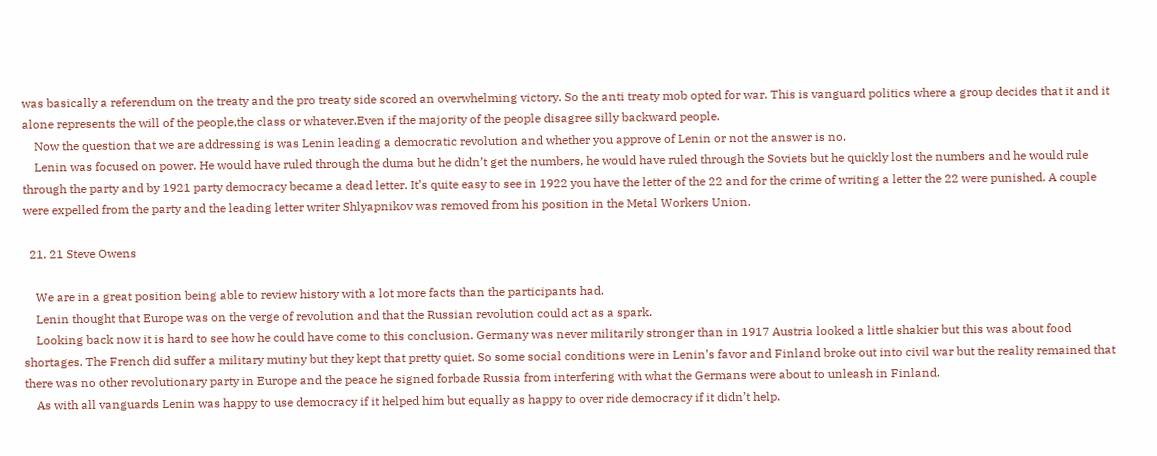was basically a referendum on the treaty and the pro treaty side scored an overwhelming victory. So the anti treaty mob opted for war. This is vanguard politics where a group decides that it and it alone represents the will of the people,the class or whatever.Even if the majority of the people disagree silly backward people.
    Now the question that we are addressing is was Lenin leading a democratic revolution and whether you approve of Lenin or not the answer is no.
    Lenin was focused on power. He would have ruled through the duma but he didn’t get the numbers, he would have ruled through the Soviets but he quickly lost the numbers and he would rule through the party and by 1921 party democracy became a dead letter. It’s quite easy to see in 1922 you have the letter of the 22 and for the crime of writing a letter the 22 were punished. A couple were expelled from the party and the leading letter writer Shlyapnikov was removed from his position in the Metal Workers Union.

  21. 21 Steve Owens

    We are in a great position being able to review history with a lot more facts than the participants had.
    Lenin thought that Europe was on the verge of revolution and that the Russian revolution could act as a spark.
    Looking back now it is hard to see how he could have come to this conclusion. Germany was never militarily stronger than in 1917 Austria looked a little shakier but this was about food shortages. The French did suffer a military mutiny but they kept that pretty quiet. So some social conditions were in Lenin’s favor and Finland broke out into civil war but the reality remained that there was no other revolutionary party in Europe and the peace he signed forbade Russia from interfering with what the Germans were about to unleash in Finland.
    As with all vanguards Lenin was happy to use democracy if it helped him but equally as happy to over ride democracy if it didn’t help.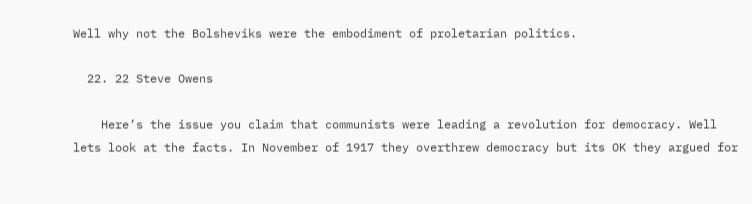Well why not the Bolsheviks were the embodiment of proletarian politics.

  22. 22 Steve Owens

    Here’s the issue you claim that communists were leading a revolution for democracy. Well lets look at the facts. In November of 1917 they overthrew democracy but its OK they argued for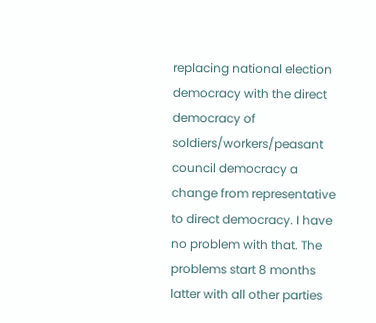replacing national election democracy with the direct democracy of soldiers/workers/peasant council democracy a change from representative to direct democracy. I have no problem with that. The problems start 8 months latter with all other parties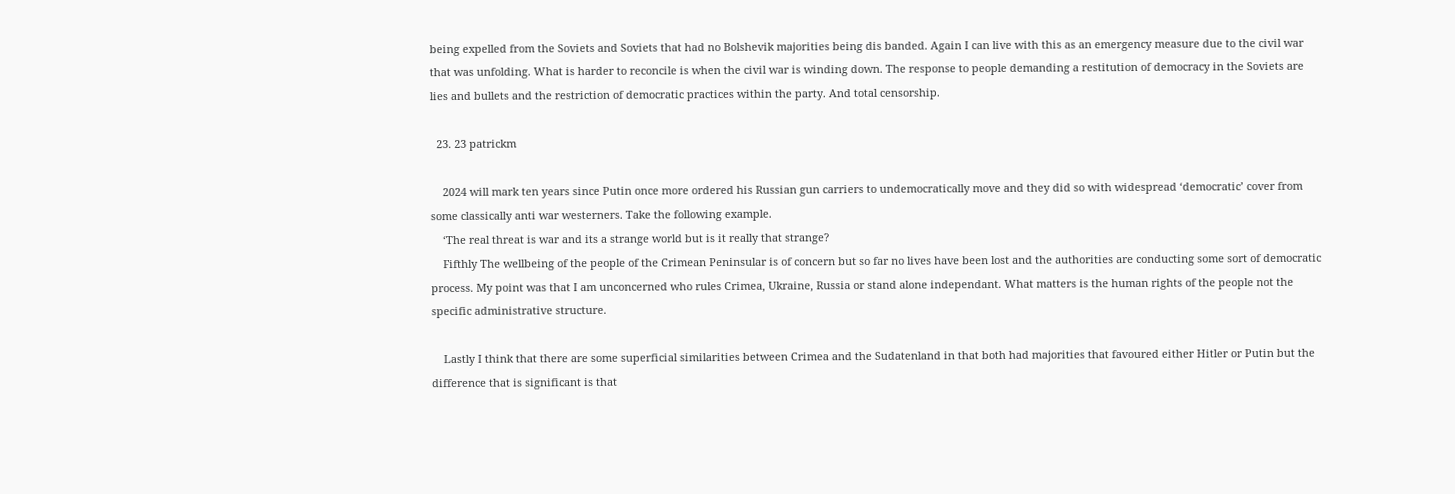being expelled from the Soviets and Soviets that had no Bolshevik majorities being dis banded. Again I can live with this as an emergency measure due to the civil war that was unfolding. What is harder to reconcile is when the civil war is winding down. The response to people demanding a restitution of democracy in the Soviets are lies and bullets and the restriction of democratic practices within the party. And total censorship.

  23. 23 patrickm

    2024 will mark ten years since Putin once more ordered his Russian gun carriers to undemocratically move and they did so with widespread ‘democratic’ cover from some classically anti war westerners. Take the following example.
    ‘The real threat is war and its a strange world but is it really that strange?
    Fifthly The wellbeing of the people of the Crimean Peninsular is of concern but so far no lives have been lost and the authorities are conducting some sort of democratic process. My point was that I am unconcerned who rules Crimea, Ukraine, Russia or stand alone independant. What matters is the human rights of the people not the specific administrative structure.

    Lastly I think that there are some superficial similarities between Crimea and the Sudatenland in that both had majorities that favoured either Hitler or Putin but the difference that is significant is that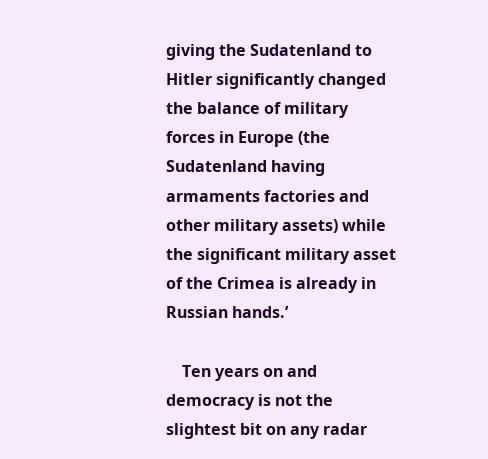giving the Sudatenland to Hitler significantly changed the balance of military forces in Europe (the Sudatenland having armaments factories and other military assets) while the significant military asset of the Crimea is already in Russian hands.’

    Ten years on and democracy is not the slightest bit on any radar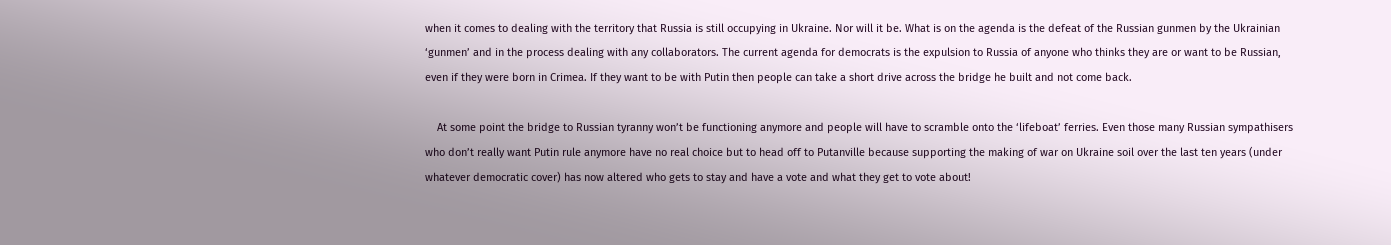when it comes to dealing with the territory that Russia is still occupying in Ukraine. Nor will it be. What is on the agenda is the defeat of the Russian gunmen by the Ukrainian ‘gunmen’ and in the process dealing with any collaborators. The current agenda for democrats is the expulsion to Russia of anyone who thinks they are or want to be Russian, even if they were born in Crimea. If they want to be with Putin then people can take a short drive across the bridge he built and not come back.

    At some point the bridge to Russian tyranny won’t be functioning anymore and people will have to scramble onto the ‘lifeboat’ ferries. Even those many Russian sympathisers who don’t really want Putin rule anymore have no real choice but to head off to Putanville because supporting the making of war on Ukraine soil over the last ten years (under whatever democratic cover) has now altered who gets to stay and have a vote and what they get to vote about!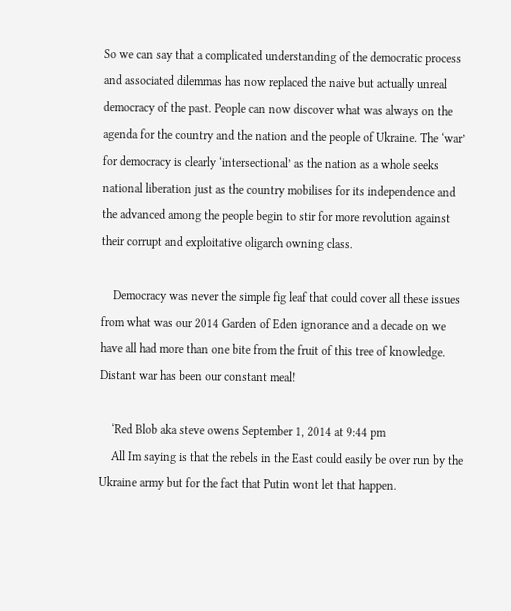So we can say that a complicated understanding of the democratic process and associated dilemmas has now replaced the naive but actually unreal democracy of the past. People can now discover what was always on the agenda for the country and the nation and the people of Ukraine. The ‘war’ for democracy is clearly ‘intersectional’ as the nation as a whole seeks national liberation just as the country mobilises for its independence and the advanced among the people begin to stir for more revolution against their corrupt and exploitative oligarch owning class.

    Democracy was never the simple fig leaf that could cover all these issues from what was our 2014 Garden of Eden ignorance and a decade on we have all had more than one bite from the fruit of this tree of knowledge. Distant war has been our constant meal!

    ‘Red Blob aka steve owens September 1, 2014 at 9:44 pm
    All Im saying is that the rebels in the East could easily be over run by the Ukraine army but for the fact that Putin wont let that happen.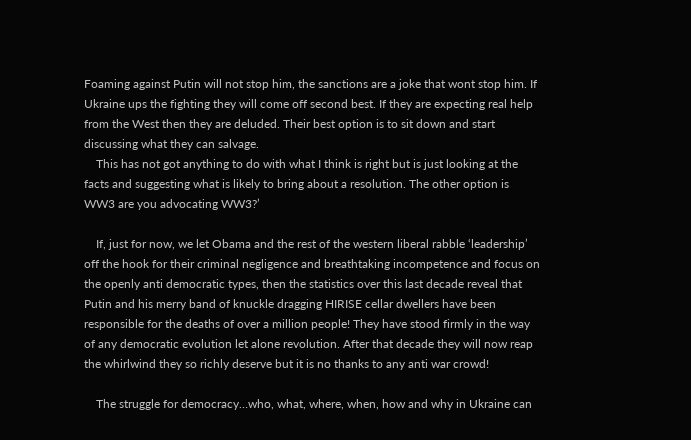Foaming against Putin will not stop him, the sanctions are a joke that wont stop him. If Ukraine ups the fighting they will come off second best. If they are expecting real help from the West then they are deluded. Their best option is to sit down and start discussing what they can salvage.
    This has not got anything to do with what I think is right but is just looking at the facts and suggesting what is likely to bring about a resolution. The other option is WW3 are you advocating WW3?’

    If, just for now, we let Obama and the rest of the western liberal rabble ‘leadership’ off the hook for their criminal negligence and breathtaking incompetence and focus on the openly anti democratic types, then the statistics over this last decade reveal that Putin and his merry band of knuckle dragging HIRISE cellar dwellers have been responsible for the deaths of over a million people! They have stood firmly in the way of any democratic evolution let alone revolution. After that decade they will now reap the whirlwind they so richly deserve but it is no thanks to any anti war crowd!

    The struggle for democracy…who, what, where, when, how and why in Ukraine can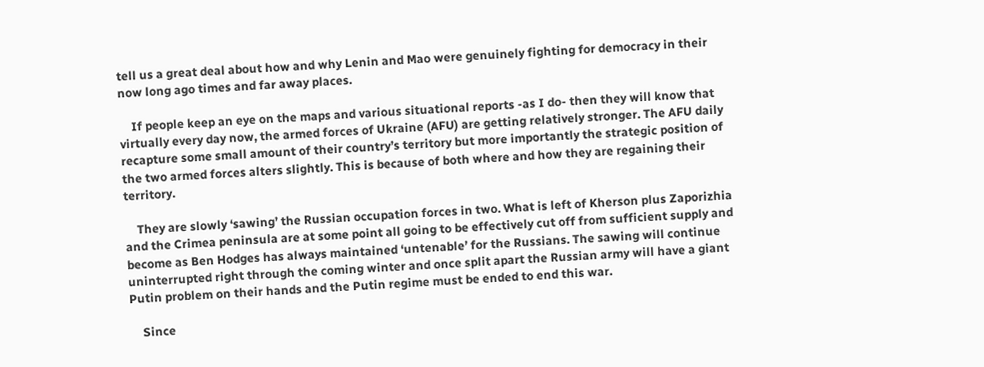tell us a great deal about how and why Lenin and Mao were genuinely fighting for democracy in their now long ago times and far away places.

    If people keep an eye on the maps and various situational reports -as I do- then they will know that virtually every day now, the armed forces of Ukraine (AFU) are getting relatively stronger. The AFU daily recapture some small amount of their country’s territory but more importantly the strategic position of the two armed forces alters slightly. This is because of both where and how they are regaining their territory.

    They are slowly ‘sawing’ the Russian occupation forces in two. What is left of Kherson plus Zaporizhia and the Crimea peninsula are at some point all going to be effectively cut off from sufficient supply and become as Ben Hodges has always maintained ‘untenable’ for the Russians. The sawing will continue uninterrupted right through the coming winter and once split apart the Russian army will have a giant Putin problem on their hands and the Putin regime must be ended to end this war.

    Since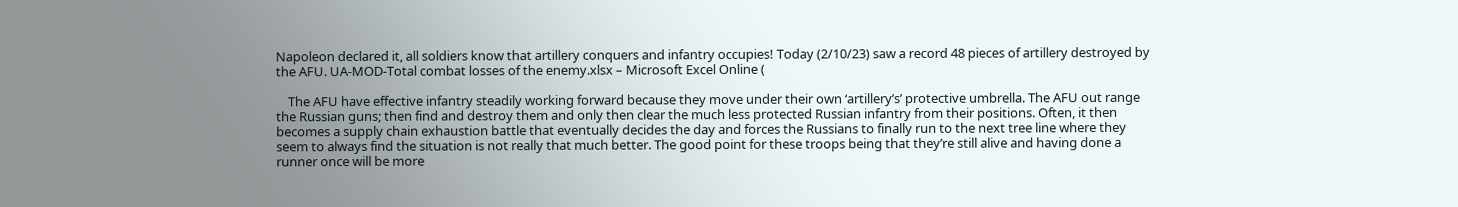Napoleon declared it, all soldiers know that artillery conquers and infantry occupies! Today (2/10/23) saw a record 48 pieces of artillery destroyed by the AFU. UA-MOD-Total combat losses of the enemy.xlsx – Microsoft Excel Online (

    The AFU have effective infantry steadily working forward because they move under their own ‘artillery’s’ protective umbrella. The AFU out range the Russian guns; then find and destroy them and only then clear the much less protected Russian infantry from their positions. Often, it then becomes a supply chain exhaustion battle that eventually decides the day and forces the Russians to finally run to the next tree line where they seem to always find the situation is not really that much better. The good point for these troops being that they’re still alive and having done a runner once will be more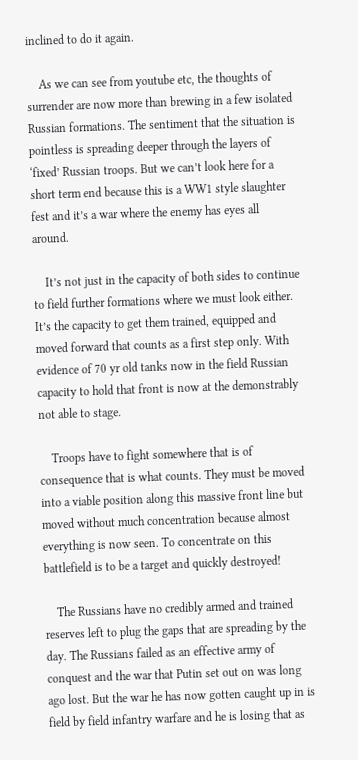inclined to do it again.

    As we can see from youtube etc, the thoughts of surrender are now more than brewing in a few isolated Russian formations. The sentiment that the situation is pointless is spreading deeper through the layers of ‘fixed’ Russian troops. But we can’t look here for a short term end because this is a WW1 style slaughter fest and it’s a war where the enemy has eyes all around.

    It’s not just in the capacity of both sides to continue to field further formations where we must look either. It’s the capacity to get them trained, equipped and moved forward that counts as a first step only. With evidence of 70 yr old tanks now in the field Russian capacity to hold that front is now at the demonstrably not able to stage.

    Troops have to fight somewhere that is of consequence that is what counts. They must be moved into a viable position along this massive front line but moved without much concentration because almost everything is now seen. To concentrate on this battlefield is to be a target and quickly destroyed!

    The Russians have no credibly armed and trained reserves left to plug the gaps that are spreading by the day. The Russians failed as an effective army of conquest and the war that Putin set out on was long ago lost. But the war he has now gotten caught up in is field by field infantry warfare and he is losing that as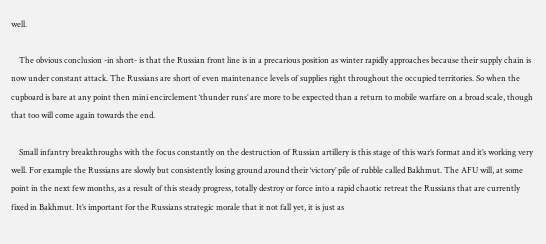well.

    The obvious conclusion -in short- is that the Russian front line is in a precarious position as winter rapidly approaches because their supply chain is now under constant attack. The Russians are short of even maintenance levels of supplies right throughout the occupied territories. So when the cupboard is bare at any point then mini encirclement ‘thunder runs’ are more to be expected than a return to mobile warfare on a broad scale, though that too will come again towards the end.

    Small infantry breakthroughs with the focus constantly on the destruction of Russian artillery is this stage of this war’s format and it’s working very well. For example the Russians are slowly but consistently losing ground around their ‘victory’ pile of rubble called Bakhmut. The AFU will, at some point in the next few months, as a result of this steady progress, totally destroy or force into a rapid chaotic retreat the Russians that are currently fixed in Bakhmut. It’s important for the Russians strategic morale that it not fall yet, it is just as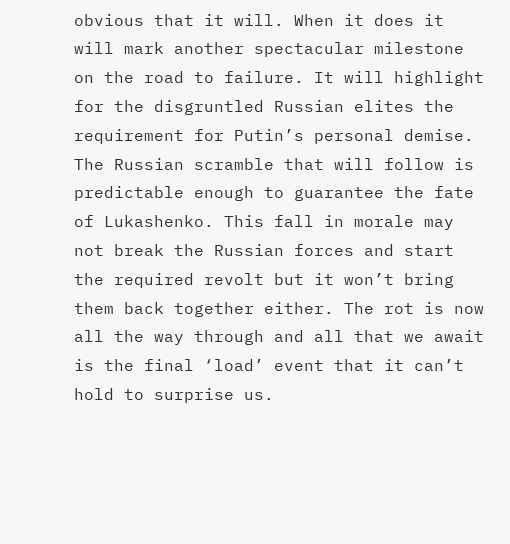obvious that it will. When it does it will mark another spectacular milestone on the road to failure. It will highlight for the disgruntled Russian elites the requirement for Putin’s personal demise. The Russian scramble that will follow is predictable enough to guarantee the fate of Lukashenko. This fall in morale may not break the Russian forces and start the required revolt but it won’t bring them back together either. The rot is now all the way through and all that we await is the final ‘load’ event that it can’t hold to surprise us.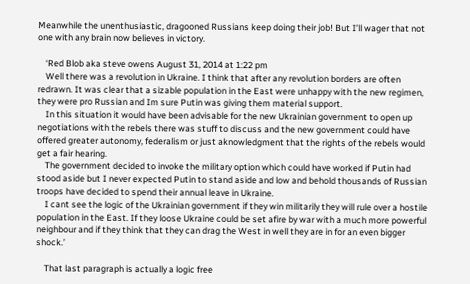Meanwhile the unenthusiastic, dragooned Russians keep doing their job! But I’ll wager that not one with any brain now believes in victory.

    ‘Red Blob aka steve owens August 31, 2014 at 1:22 pm
    Well there was a revolution in Ukraine. I think that after any revolution borders are often redrawn. It was clear that a sizable population in the East were unhappy with the new regimen, they were pro Russian and Im sure Putin was giving them material support.
    In this situation it would have been advisable for the new Ukrainian government to open up negotiations with the rebels there was stuff to discuss and the new government could have offered greater autonomy, federalism or just aknowledgment that the rights of the rebels would get a fair hearing.
    The government decided to invoke the military option which could have worked if Putin had stood aside but I never expected Putin to stand aside and low and behold thousands of Russian troops have decided to spend their annual leave in Ukraine.
    I cant see the logic of the Ukrainian government if they win militarily they will rule over a hostile population in the East. If they loose Ukraine could be set afire by war with a much more powerful neighbour and if they think that they can drag the West in well they are in for an even bigger shock.’

    That last paragraph is actually a logic free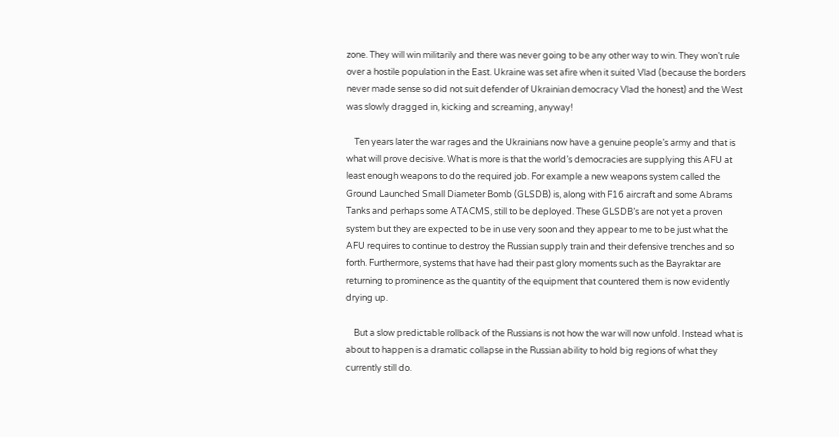zone. They will win militarily and there was never going to be any other way to win. They won’t rule over a hostile population in the East. Ukraine was set afire when it suited Vlad (because the borders never made sense so did not suit defender of Ukrainian democracy Vlad the honest) and the West was slowly dragged in, kicking and screaming, anyway!

    Ten years later the war rages and the Ukrainians now have a genuine people’s army and that is what will prove decisive. What is more is that the world’s democracies are supplying this AFU at least enough weapons to do the required job. For example a new weapons system called the Ground Launched Small Diameter Bomb (GLSDB) is, along with F16 aircraft and some Abrams Tanks and perhaps some ATACMS, still to be deployed. These GLSDB’s are not yet a proven system but they are expected to be in use very soon and they appear to me to be just what the AFU requires to continue to destroy the Russian supply train and their defensive trenches and so forth. Furthermore, systems that have had their past glory moments such as the Bayraktar are returning to prominence as the quantity of the equipment that countered them is now evidently drying up.

    But a slow predictable rollback of the Russians is not how the war will now unfold. Instead what is about to happen is a dramatic collapse in the Russian ability to hold big regions of what they currently still do.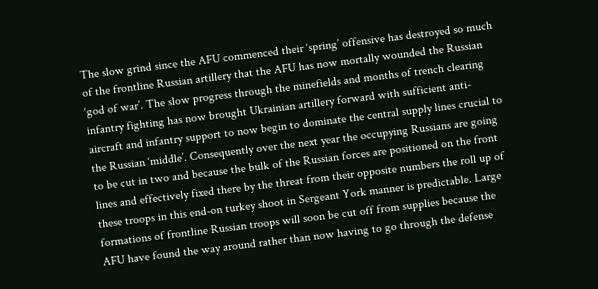The slow grind since the AFU commenced their ‘spring’ offensive has destroyed so much of the frontline Russian artillery that the AFU has now mortally wounded the Russian ‘god of war’. The slow progress through the minefields and months of trench clearing infantry fighting has now brought Ukrainian artillery forward with sufficient anti-aircraft and infantry support to now begin to dominate the central supply lines crucial to the Russian ‘middle’. Consequently over the next year the occupying Russians are going to be cut in two and because the bulk of the Russian forces are positioned on the front lines and effectively fixed there by the threat from their opposite numbers the roll up of these troops in this end-on turkey shoot in Sergeant York manner is predictable. Large formations of frontline Russian troops will soon be cut off from supplies because the AFU have found the way around rather than now having to go through the defense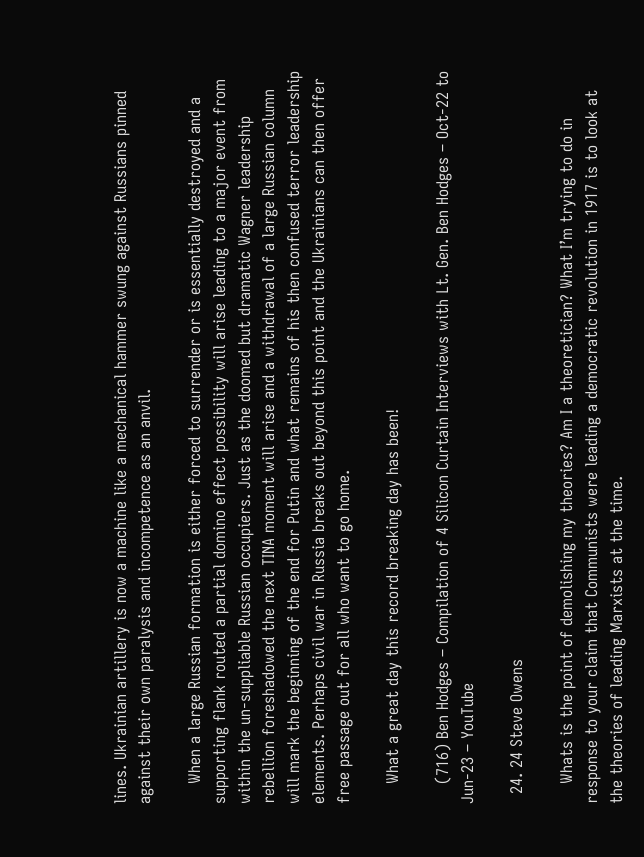lines. Ukrainian artillery is now a machine like a mechanical hammer swung against Russians pinned against their own paralysis and incompetence as an anvil.

    When a large Russian formation is either forced to surrender or is essentially destroyed and a supporting flank routed a partial domino effect possibility will arise leading to a major event from within the un-suppliable Russian occupiers. Just as the doomed but dramatic Wagner leadership rebellion foreshadowed the next TINA moment will arise and a withdrawal of a large Russian column will mark the beginning of the end for Putin and what remains of his then confused terror leadership elements. Perhaps civil war in Russia breaks out beyond this point and the Ukrainians can then offer free passage out for all who want to go home.

    What a great day this record breaking day has been!

    (716) Ben Hodges – Compilation of 4 Silicon Curtain Interviews with Lt. Gen. Ben Hodges – Oct-22 to Jun-23 – YouTube

  24. 24 Steve Owens

    Whats is the point of demolishing my theories? Am I a theoretician? What I’m trying to do in response to your claim that Communists were leading a democratic revolution in 1917 is to look at the theories of leading Marxists at the time.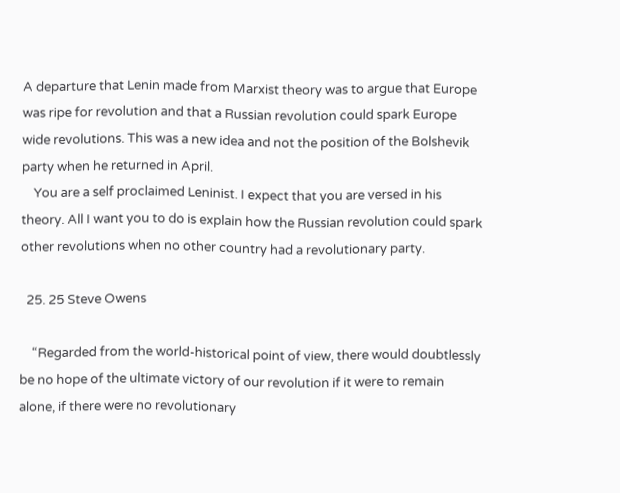A departure that Lenin made from Marxist theory was to argue that Europe was ripe for revolution and that a Russian revolution could spark Europe wide revolutions. This was a new idea and not the position of the Bolshevik party when he returned in April.
    You are a self proclaimed Leninist. I expect that you are versed in his theory. All I want you to do is explain how the Russian revolution could spark other revolutions when no other country had a revolutionary party.

  25. 25 Steve Owens

    “Regarded from the world-historical point of view, there would doubtlessly be no hope of the ultimate victory of our revolution if it were to remain alone, if there were no revolutionary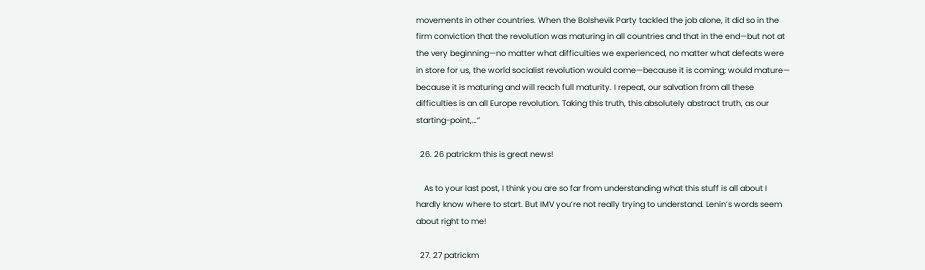movements in other countries. When the Bolshevik Party tackled the job alone, it did so in the firm conviction that the revolution was maturing in all countries and that in the end—but not at the very beginning—no matter what difficulties we experienced, no matter what defeats were in store for us, the world socialist revolution would come—because it is coming; would mature— because it is maturing and will reach full maturity. I repeat, our salvation from all these difficulties is an all Europe revolution. Taking this truth, this absolutely abstract truth, as our starting-point,…”

  26. 26 patrickm this is great news!

    As to your last post, I think you are so far from understanding what this stuff is all about I hardly know where to start. But IMV you’re not really trying to understand. Lenin’s words seem about right to me!

  27. 27 patrickm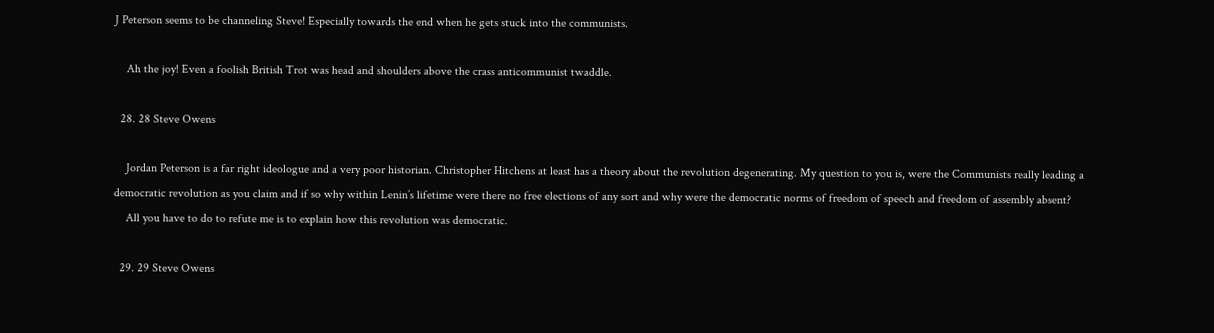J Peterson seems to be channeling Steve! Especially towards the end when he gets stuck into the communists.

    Ah the joy! Even a foolish British Trot was head and shoulders above the crass anticommunist twaddle.

  28. 28 Steve Owens

    Jordan Peterson is a far right ideologue and a very poor historian. Christopher Hitchens at least has a theory about the revolution degenerating. My question to you is, were the Communists really leading a democratic revolution as you claim and if so why within Lenin’s lifetime were there no free elections of any sort and why were the democratic norms of freedom of speech and freedom of assembly absent?
    All you have to do to refute me is to explain how this revolution was democratic.

  29. 29 Steve Owens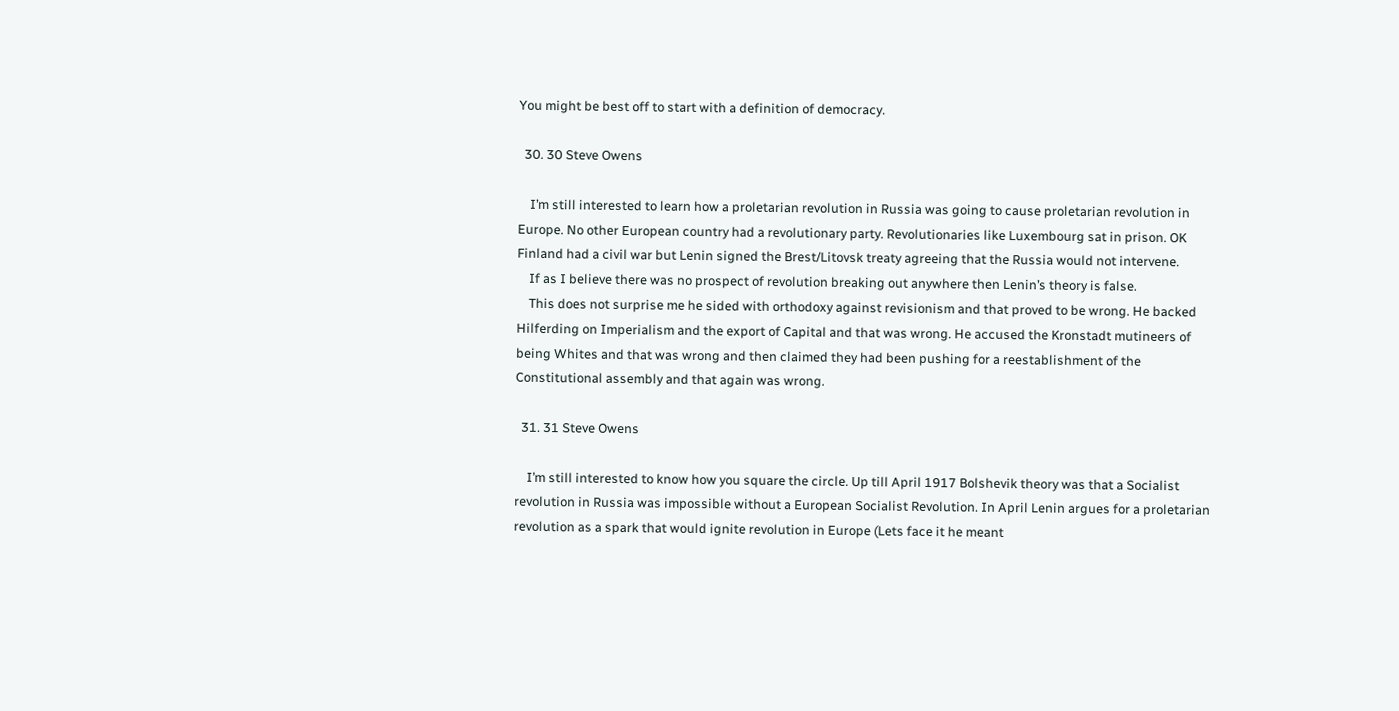You might be best off to start with a definition of democracy.

  30. 30 Steve Owens

    I’m still interested to learn how a proletarian revolution in Russia was going to cause proletarian revolution in Europe. No other European country had a revolutionary party. Revolutionaries like Luxembourg sat in prison. OK Finland had a civil war but Lenin signed the Brest/Litovsk treaty agreeing that the Russia would not intervene.
    If as I believe there was no prospect of revolution breaking out anywhere then Lenin’s theory is false.
    This does not surprise me he sided with orthodoxy against revisionism and that proved to be wrong. He backed Hilferding on Imperialism and the export of Capital and that was wrong. He accused the Kronstadt mutineers of being Whites and that was wrong and then claimed they had been pushing for a reestablishment of the Constitutional assembly and that again was wrong.

  31. 31 Steve Owens

    I’m still interested to know how you square the circle. Up till April 1917 Bolshevik theory was that a Socialist revolution in Russia was impossible without a European Socialist Revolution. In April Lenin argues for a proletarian revolution as a spark that would ignite revolution in Europe (Lets face it he meant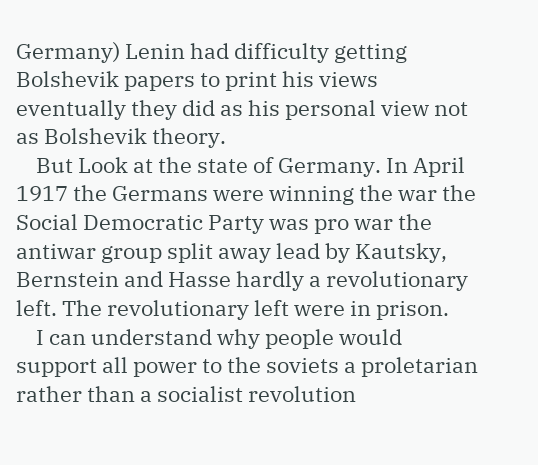Germany) Lenin had difficulty getting Bolshevik papers to print his views eventually they did as his personal view not as Bolshevik theory.
    But Look at the state of Germany. In April 1917 the Germans were winning the war the Social Democratic Party was pro war the antiwar group split away lead by Kautsky, Bernstein and Hasse hardly a revolutionary left. The revolutionary left were in prison.
    I can understand why people would support all power to the soviets a proletarian rather than a socialist revolution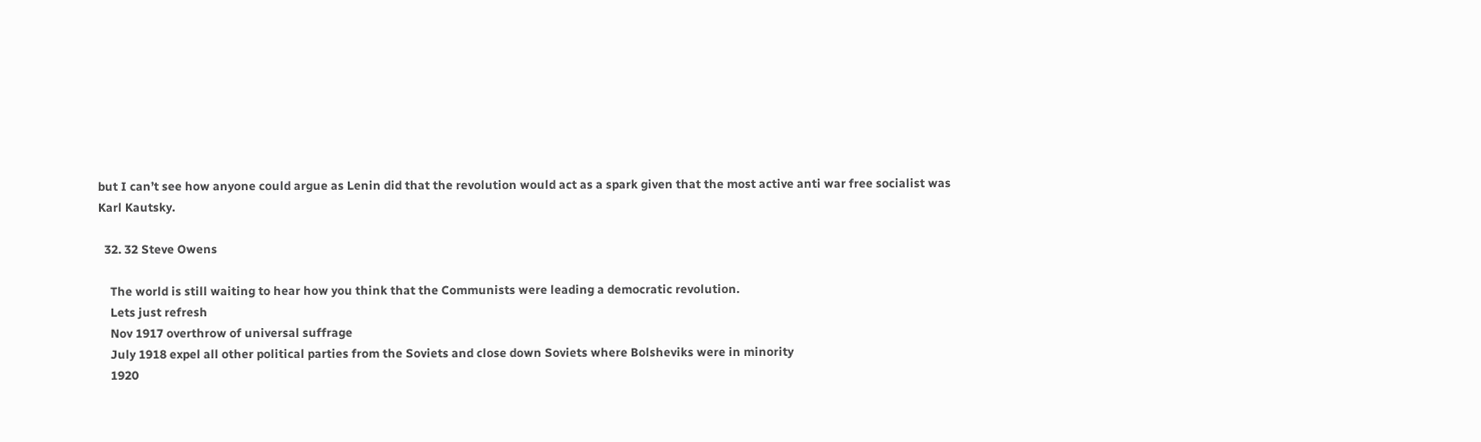but I can’t see how anyone could argue as Lenin did that the revolution would act as a spark given that the most active anti war free socialist was Karl Kautsky.

  32. 32 Steve Owens

    The world is still waiting to hear how you think that the Communists were leading a democratic revolution.
    Lets just refresh
    Nov 1917 overthrow of universal suffrage
    July 1918 expel all other political parties from the Soviets and close down Soviets where Bolsheviks were in minority
    1920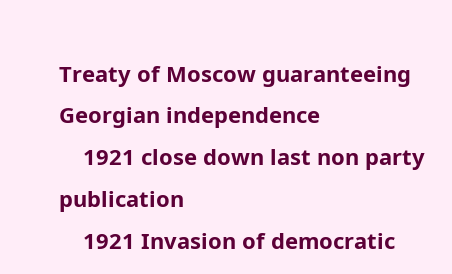Treaty of Moscow guaranteeing Georgian independence
    1921 close down last non party publication
    1921 Invasion of democratic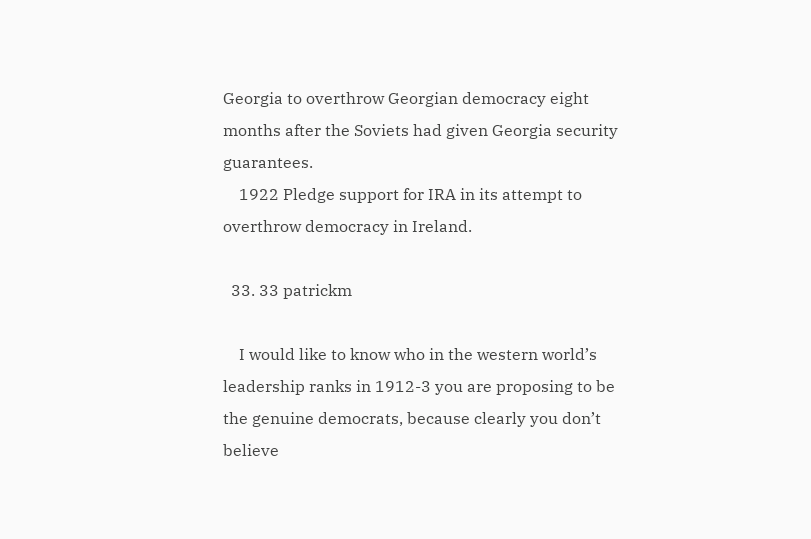Georgia to overthrow Georgian democracy eight months after the Soviets had given Georgia security guarantees.
    1922 Pledge support for IRA in its attempt to overthrow democracy in Ireland.

  33. 33 patrickm

    I would like to know who in the western world’s leadership ranks in 1912-3 you are proposing to be the genuine democrats, because clearly you don’t believe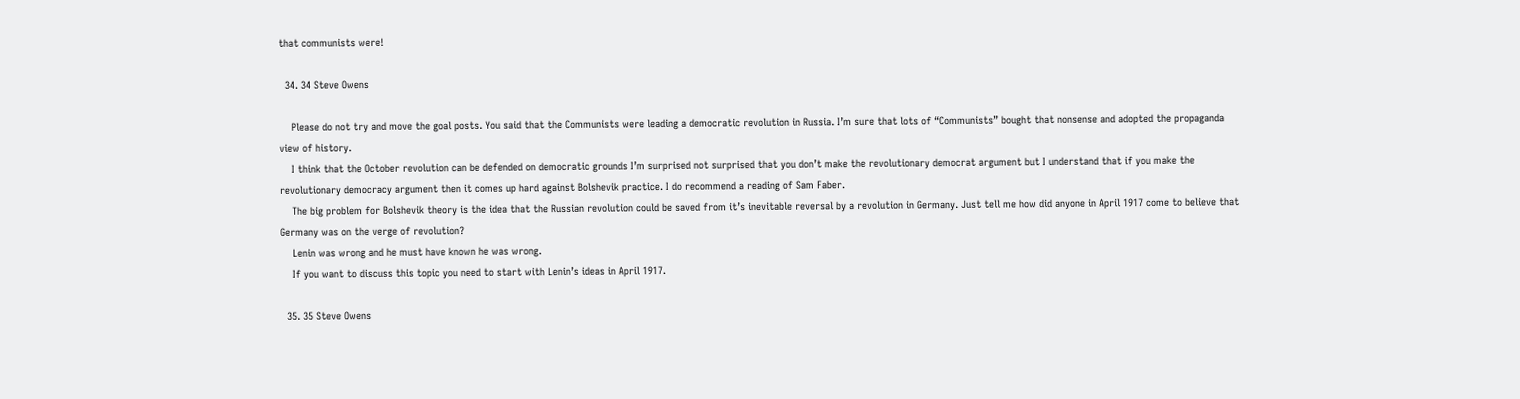that communists were!

  34. 34 Steve Owens

    Please do not try and move the goal posts. You said that the Communists were leading a democratic revolution in Russia. I’m sure that lots of “Communists” bought that nonsense and adopted the propaganda view of history.
    I think that the October revolution can be defended on democratic grounds I’m surprised not surprised that you don’t make the revolutionary democrat argument but I understand that if you make the revolutionary democracy argument then it comes up hard against Bolshevik practice. I do recommend a reading of Sam Faber.
    The big problem for Bolshevik theory is the idea that the Russian revolution could be saved from it’s inevitable reversal by a revolution in Germany. Just tell me how did anyone in April 1917 come to believe that Germany was on the verge of revolution?
    Lenin was wrong and he must have known he was wrong.
    If you want to discuss this topic you need to start with Lenin’s ideas in April 1917.

  35. 35 Steve Owens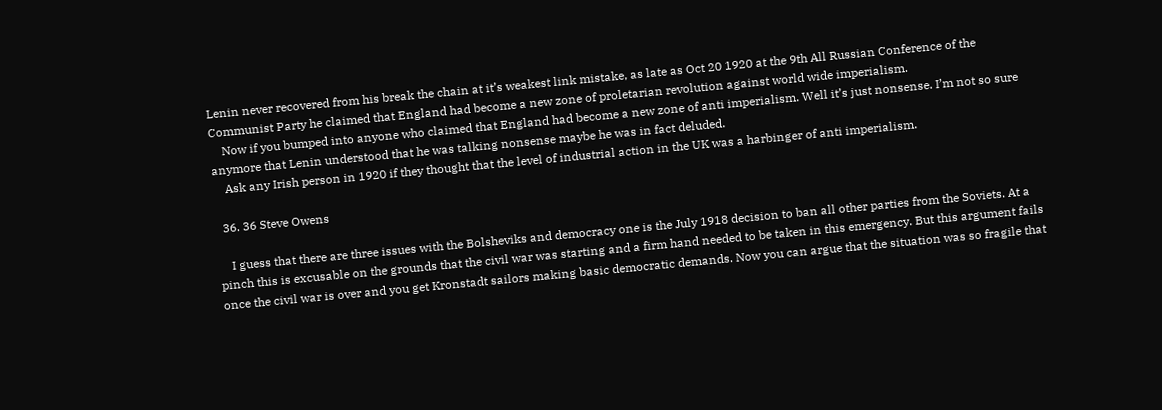Lenin never recovered from his break the chain at it’s weakest link mistake, as late as Oct 20 1920 at the 9th All Russian Conference of the Communist Party he claimed that England had become a new zone of proletarian revolution against world wide imperialism.
    Now if you bumped into anyone who claimed that England had become a new zone of anti imperialism. Well it’s just nonsense. I’m not so sure anymore that Lenin understood that he was talking nonsense maybe he was in fact deluded.
    Ask any Irish person in 1920 if they thought that the level of industrial action in the UK was a harbinger of anti imperialism.

  36. 36 Steve Owens

    I guess that there are three issues with the Bolsheviks and democracy one is the July 1918 decision to ban all other parties from the Soviets. At a pinch this is excusable on the grounds that the civil war was starting and a firm hand needed to be taken in this emergency. But this argument fails once the civil war is over and you get Kronstadt sailors making basic democratic demands. Now you can argue that the situation was so fragile that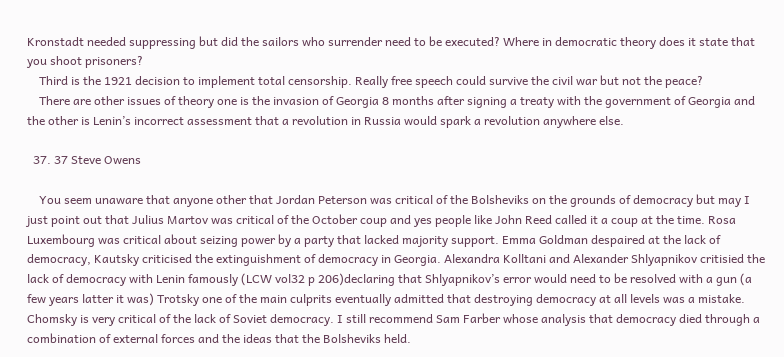Kronstadt needed suppressing but did the sailors who surrender need to be executed? Where in democratic theory does it state that you shoot prisoners?
    Third is the 1921 decision to implement total censorship. Really free speech could survive the civil war but not the peace?
    There are other issues of theory one is the invasion of Georgia 8 months after signing a treaty with the government of Georgia and the other is Lenin’s incorrect assessment that a revolution in Russia would spark a revolution anywhere else.

  37. 37 Steve Owens

    You seem unaware that anyone other that Jordan Peterson was critical of the Bolsheviks on the grounds of democracy but may I just point out that Julius Martov was critical of the October coup and yes people like John Reed called it a coup at the time. Rosa Luxembourg was critical about seizing power by a party that lacked majority support. Emma Goldman despaired at the lack of democracy, Kautsky criticised the extinguishment of democracy in Georgia. Alexandra Kolltani and Alexander Shlyapnikov critisied the lack of democracy with Lenin famously (LCW vol32 p 206)declaring that Shlyapnikov’s error would need to be resolved with a gun (a few years latter it was) Trotsky one of the main culprits eventually admitted that destroying democracy at all levels was a mistake. Chomsky is very critical of the lack of Soviet democracy. I still recommend Sam Farber whose analysis that democracy died through a combination of external forces and the ideas that the Bolsheviks held.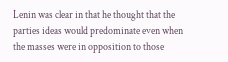Lenin was clear in that he thought that the parties ideas would predominate even when the masses were in opposition to those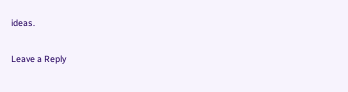ideas.

Leave a Reply